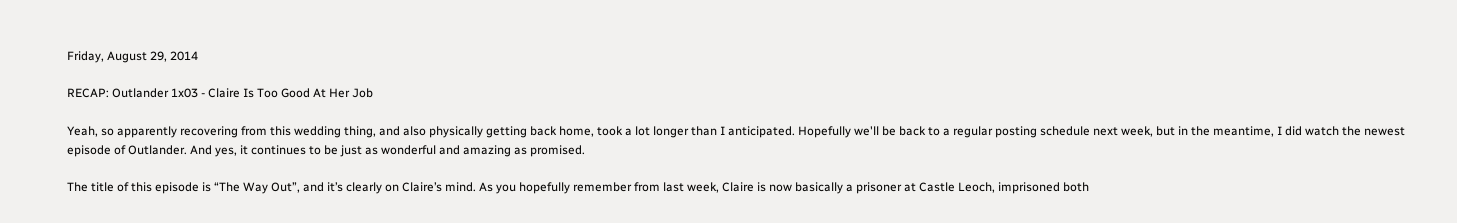Friday, August 29, 2014

RECAP: Outlander 1x03 - Claire Is Too Good At Her Job

Yeah, so apparently recovering from this wedding thing, and also physically getting back home, took a lot longer than I anticipated. Hopefully we'll be back to a regular posting schedule next week, but in the meantime, I did watch the newest episode of Outlander. And yes, it continues to be just as wonderful and amazing as promised.

The title of this episode is “The Way Out”, and it’s clearly on Claire’s mind. As you hopefully remember from last week, Claire is now basically a prisoner at Castle Leoch, imprisoned both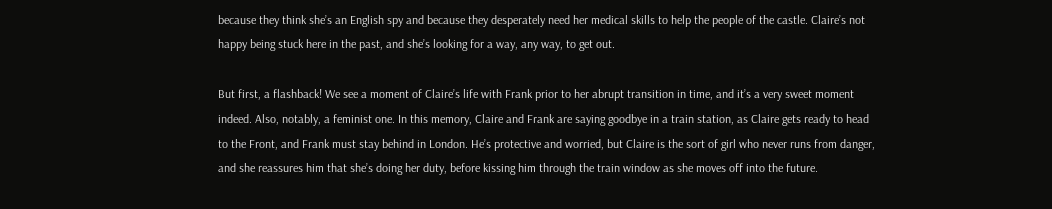because they think she’s an English spy and because they desperately need her medical skills to help the people of the castle. Claire’s not happy being stuck here in the past, and she’s looking for a way, any way, to get out.

But first, a flashback! We see a moment of Claire’s life with Frank prior to her abrupt transition in time, and it’s a very sweet moment indeed. Also, notably, a feminist one. In this memory, Claire and Frank are saying goodbye in a train station, as Claire gets ready to head to the Front, and Frank must stay behind in London. He’s protective and worried, but Claire is the sort of girl who never runs from danger, and she reassures him that she’s doing her duty, before kissing him through the train window as she moves off into the future.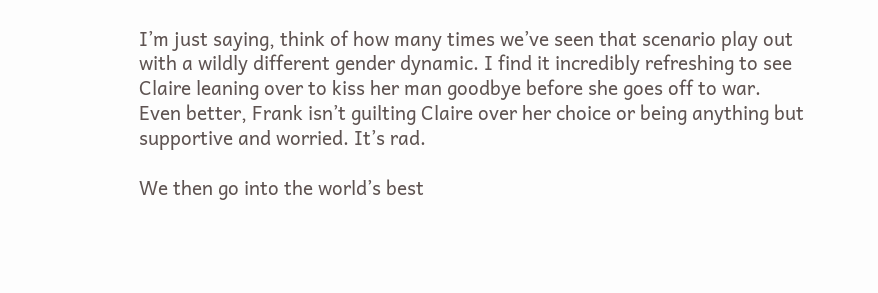I’m just saying, think of how many times we’ve seen that scenario play out with a wildly different gender dynamic. I find it incredibly refreshing to see Claire leaning over to kiss her man goodbye before she goes off to war. Even better, Frank isn’t guilting Claire over her choice or being anything but supportive and worried. It’s rad.

We then go into the world’s best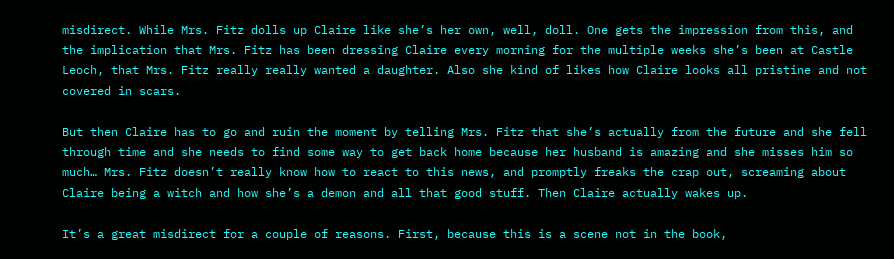misdirect. While Mrs. Fitz dolls up Claire like she’s her own, well, doll. One gets the impression from this, and the implication that Mrs. Fitz has been dressing Claire every morning for the multiple weeks she’s been at Castle Leoch, that Mrs. Fitz really really wanted a daughter. Also she kind of likes how Claire looks all pristine and not covered in scars.

But then Claire has to go and ruin the moment by telling Mrs. Fitz that she’s actually from the future and she fell through time and she needs to find some way to get back home because her husband is amazing and she misses him so much… Mrs. Fitz doesn’t really know how to react to this news, and promptly freaks the crap out, screaming about Claire being a witch and how she’s a demon and all that good stuff. Then Claire actually wakes up.

It’s a great misdirect for a couple of reasons. First, because this is a scene not in the book,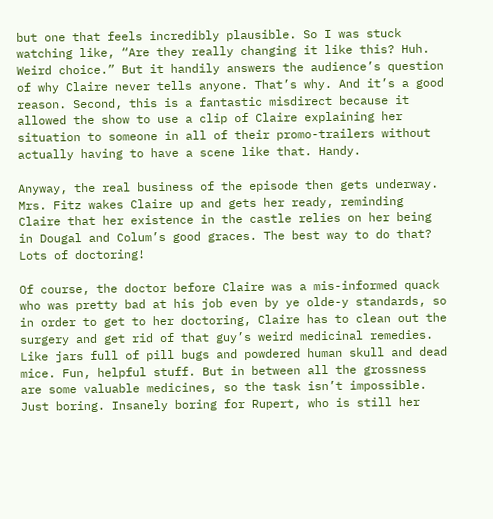but one that feels incredibly plausible. So I was stuck watching like, “Are they really changing it like this? Huh. Weird choice.” But it handily answers the audience’s question of why Claire never tells anyone. That’s why. And it’s a good reason. Second, this is a fantastic misdirect because it allowed the show to use a clip of Claire explaining her situation to someone in all of their promo-trailers without actually having to have a scene like that. Handy.

Anyway, the real business of the episode then gets underway. Mrs. Fitz wakes Claire up and gets her ready, reminding Claire that her existence in the castle relies on her being in Dougal and Colum’s good graces. The best way to do that? Lots of doctoring!

Of course, the doctor before Claire was a mis-informed quack who was pretty bad at his job even by ye olde-y standards, so in order to get to her doctoring, Claire has to clean out the surgery and get rid of that guy’s weird medicinal remedies. Like jars full of pill bugs and powdered human skull and dead mice. Fun, helpful stuff. But in between all the grossness are some valuable medicines, so the task isn’t impossible. Just boring. Insanely boring for Rupert, who is still her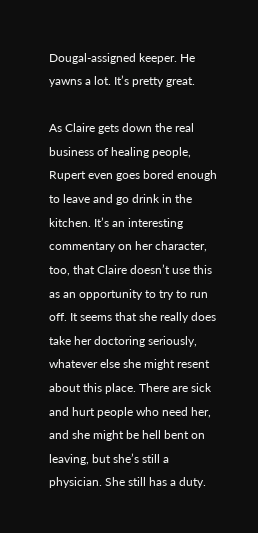Dougal-assigned keeper. He yawns a lot. It’s pretty great.

As Claire gets down the real business of healing people, Rupert even goes bored enough to leave and go drink in the kitchen. It’s an interesting commentary on her character, too, that Claire doesn’t use this as an opportunity to try to run off. It seems that she really does take her doctoring seriously, whatever else she might resent about this place. There are sick and hurt people who need her, and she might be hell bent on leaving, but she’s still a physician. She still has a duty.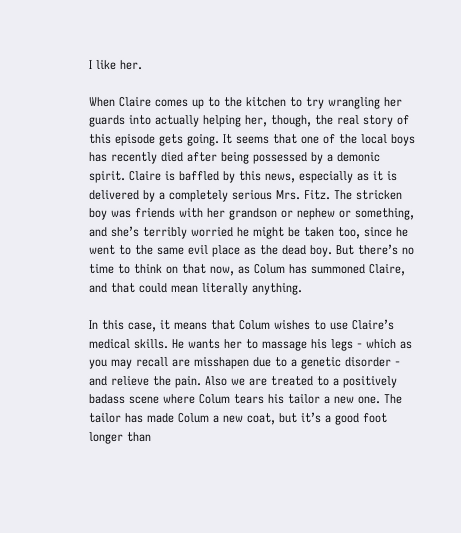I like her.

When Claire comes up to the kitchen to try wrangling her guards into actually helping her, though, the real story of this episode gets going. It seems that one of the local boys has recently died after being possessed by a demonic spirit. Claire is baffled by this news, especially as it is delivered by a completely serious Mrs. Fitz. The stricken boy was friends with her grandson or nephew or something, and she’s terribly worried he might be taken too, since he went to the same evil place as the dead boy. But there’s no time to think on that now, as Colum has summoned Claire, and that could mean literally anything.

In this case, it means that Colum wishes to use Claire’s medical skills. He wants her to massage his legs - which as you may recall are misshapen due to a genetic disorder - and relieve the pain. Also we are treated to a positively badass scene where Colum tears his tailor a new one. The tailor has made Colum a new coat, but it’s a good foot longer than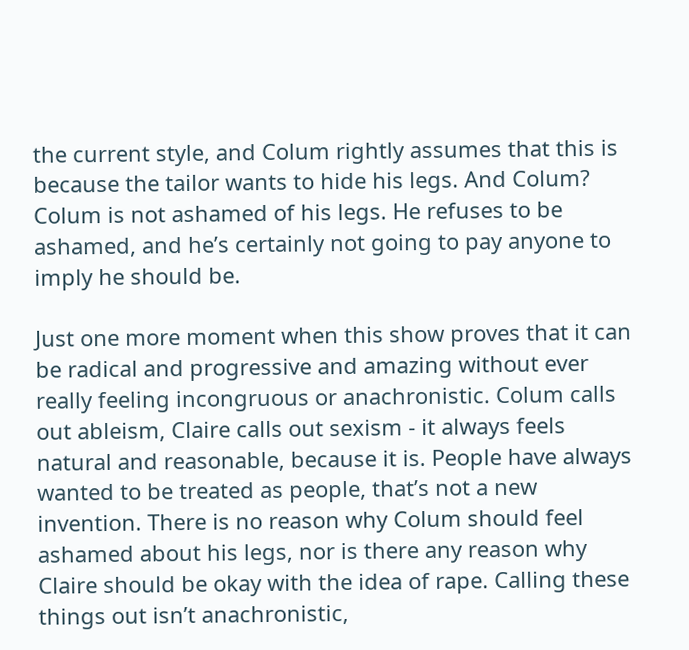the current style, and Colum rightly assumes that this is because the tailor wants to hide his legs. And Colum? Colum is not ashamed of his legs. He refuses to be ashamed, and he’s certainly not going to pay anyone to imply he should be.

Just one more moment when this show proves that it can be radical and progressive and amazing without ever really feeling incongruous or anachronistic. Colum calls out ableism, Claire calls out sexism - it always feels natural and reasonable, because it is. People have always wanted to be treated as people, that’s not a new invention. There is no reason why Colum should feel ashamed about his legs, nor is there any reason why Claire should be okay with the idea of rape. Calling these things out isn’t anachronistic,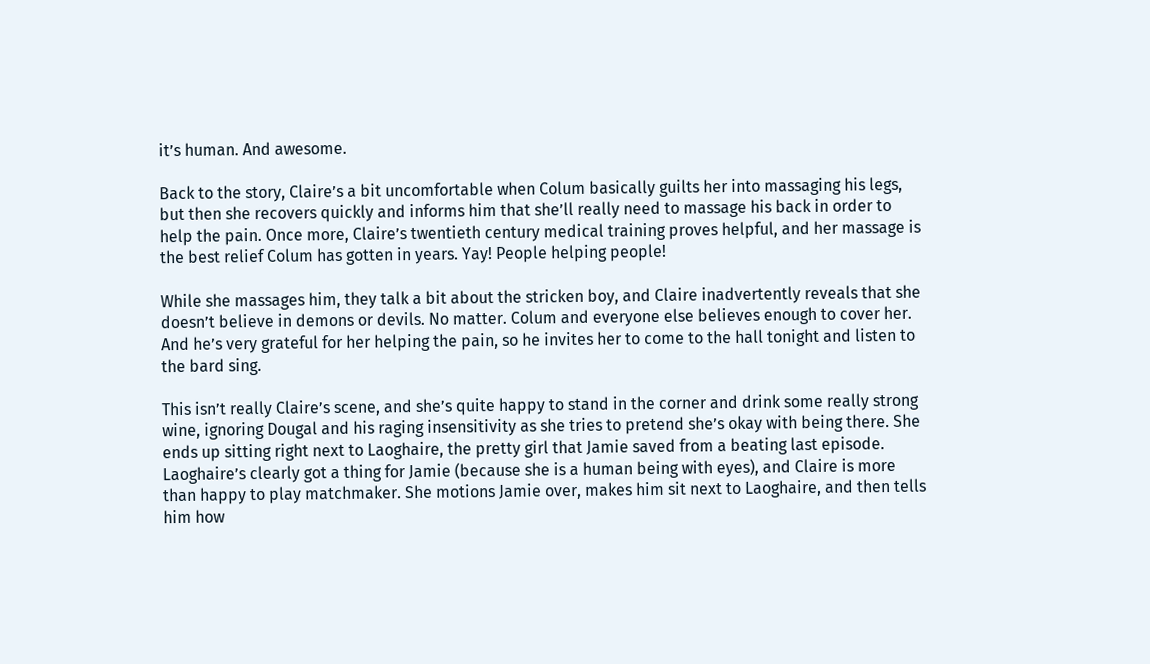it’s human. And awesome.

Back to the story, Claire’s a bit uncomfortable when Colum basically guilts her into massaging his legs, but then she recovers quickly and informs him that she’ll really need to massage his back in order to help the pain. Once more, Claire’s twentieth century medical training proves helpful, and her massage is the best relief Colum has gotten in years. Yay! People helping people!

While she massages him, they talk a bit about the stricken boy, and Claire inadvertently reveals that she doesn’t believe in demons or devils. No matter. Colum and everyone else believes enough to cover her. And he’s very grateful for her helping the pain, so he invites her to come to the hall tonight and listen to the bard sing.

This isn’t really Claire’s scene, and she’s quite happy to stand in the corner and drink some really strong wine, ignoring Dougal and his raging insensitivity as she tries to pretend she’s okay with being there. She ends up sitting right next to Laoghaire, the pretty girl that Jamie saved from a beating last episode. Laoghaire’s clearly got a thing for Jamie (because she is a human being with eyes), and Claire is more than happy to play matchmaker. She motions Jamie over, makes him sit next to Laoghaire, and then tells him how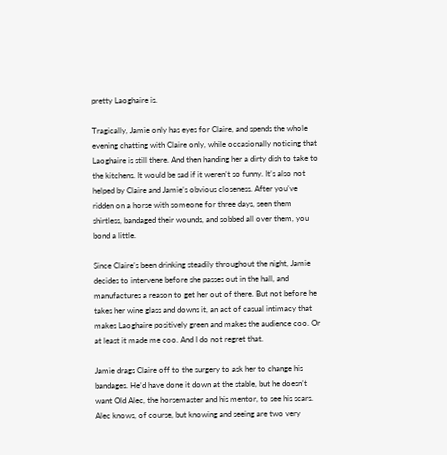pretty Laoghaire is.

Tragically, Jamie only has eyes for Claire, and spends the whole evening chatting with Claire only, while occasionally noticing that Laoghaire is still there. And then handing her a dirty dish to take to the kitchens. It would be sad if it weren’t so funny. It’s also not helped by Claire and Jamie’s obvious closeness. After you’ve ridden on a horse with someone for three days, seen them shirtless, bandaged their wounds, and sobbed all over them, you bond a little.

Since Claire’s been drinking steadily throughout the night, Jamie decides to intervene before she passes out in the hall, and manufactures a reason to get her out of there. But not before he takes her wine glass and downs it, an act of casual intimacy that makes Laoghaire positively green and makes the audience coo. Or at least it made me coo. And I do not regret that.

Jamie drags Claire off to the surgery to ask her to change his bandages. He’d have done it down at the stable, but he doesn’t want Old Alec, the horsemaster and his mentor, to see his scars. Alec knows, of course, but knowing and seeing are two very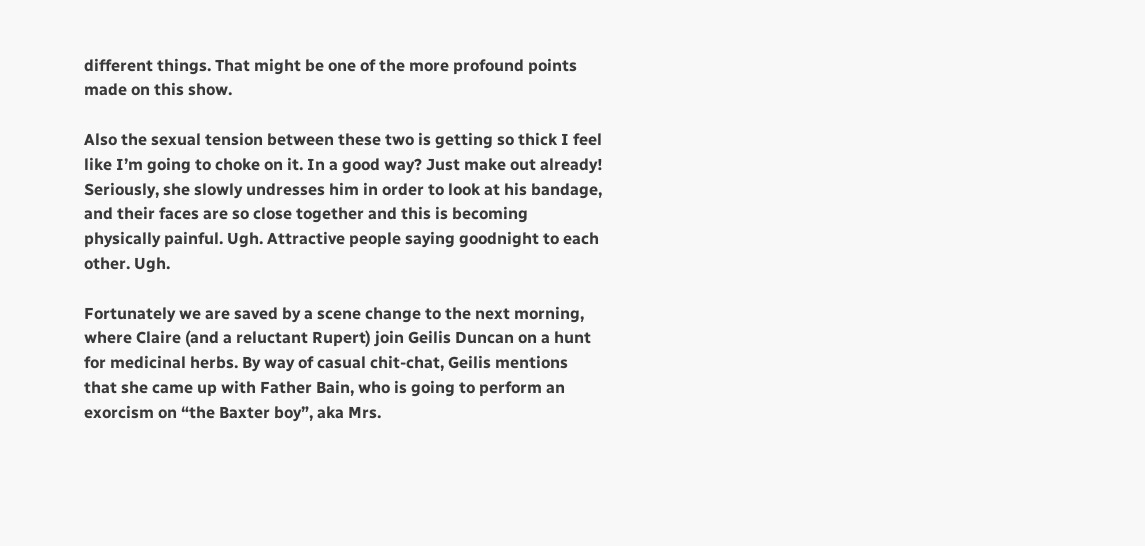different things. That might be one of the more profound points made on this show.

Also the sexual tension between these two is getting so thick I feel like I’m going to choke on it. In a good way? Just make out already! Seriously, she slowly undresses him in order to look at his bandage, and their faces are so close together and this is becoming physically painful. Ugh. Attractive people saying goodnight to each other. Ugh.

Fortunately we are saved by a scene change to the next morning, where Claire (and a reluctant Rupert) join Geilis Duncan on a hunt for medicinal herbs. By way of casual chit-chat, Geilis mentions that she came up with Father Bain, who is going to perform an exorcism on “the Baxter boy”, aka Mrs.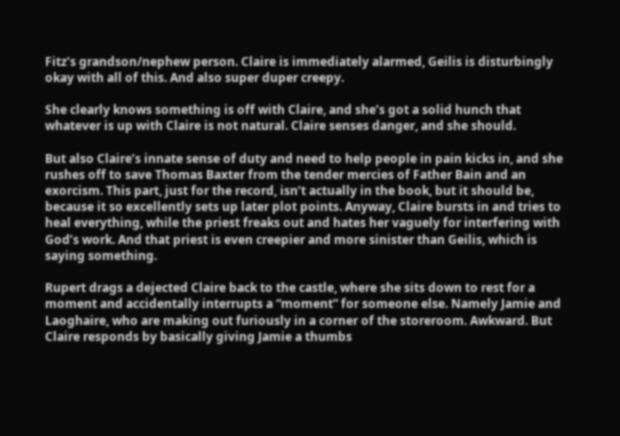Fitz’s grandson/nephew person. Claire is immediately alarmed, Geilis is disturbingly okay with all of this. And also super duper creepy.

She clearly knows something is off with Claire, and she’s got a solid hunch that whatever is up with Claire is not natural. Claire senses danger, and she should.

But also Claire’s innate sense of duty and need to help people in pain kicks in, and she rushes off to save Thomas Baxter from the tender mercies of Father Bain and an exorcism. This part, just for the record, isn’t actually in the book, but it should be, because it so excellently sets up later plot points. Anyway, Claire bursts in and tries to heal everything, while the priest freaks out and hates her vaguely for interfering with God’s work. And that priest is even creepier and more sinister than Geilis, which is saying something.

Rupert drags a dejected Claire back to the castle, where she sits down to rest for a moment and accidentally interrupts a “moment” for someone else. Namely Jamie and Laoghaire, who are making out furiously in a corner of the storeroom. Awkward. But Claire responds by basically giving Jamie a thumbs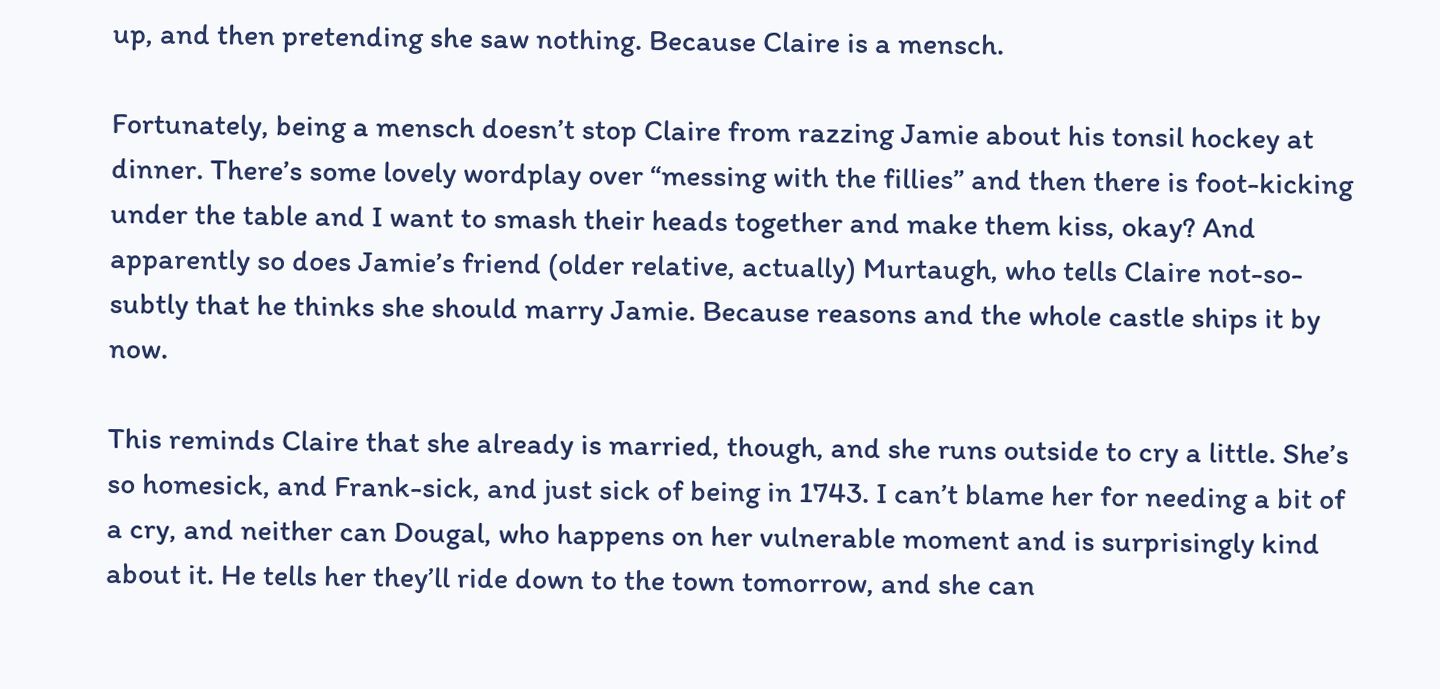up, and then pretending she saw nothing. Because Claire is a mensch.

Fortunately, being a mensch doesn’t stop Claire from razzing Jamie about his tonsil hockey at dinner. There’s some lovely wordplay over “messing with the fillies” and then there is foot-kicking under the table and I want to smash their heads together and make them kiss, okay? And apparently so does Jamie’s friend (older relative, actually) Murtaugh, who tells Claire not-so-subtly that he thinks she should marry Jamie. Because reasons and the whole castle ships it by now.

This reminds Claire that she already is married, though, and she runs outside to cry a little. She’s so homesick, and Frank-sick, and just sick of being in 1743. I can’t blame her for needing a bit of a cry, and neither can Dougal, who happens on her vulnerable moment and is surprisingly kind about it. He tells her they’ll ride down to the town tomorrow, and she can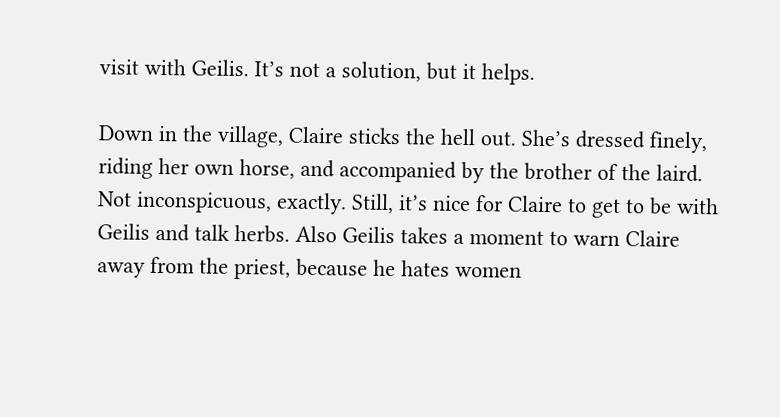visit with Geilis. It’s not a solution, but it helps.

Down in the village, Claire sticks the hell out. She’s dressed finely, riding her own horse, and accompanied by the brother of the laird. Not inconspicuous, exactly. Still, it’s nice for Claire to get to be with Geilis and talk herbs. Also Geilis takes a moment to warn Claire away from the priest, because he hates women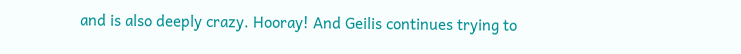and is also deeply crazy. Hooray! And Geilis continues trying to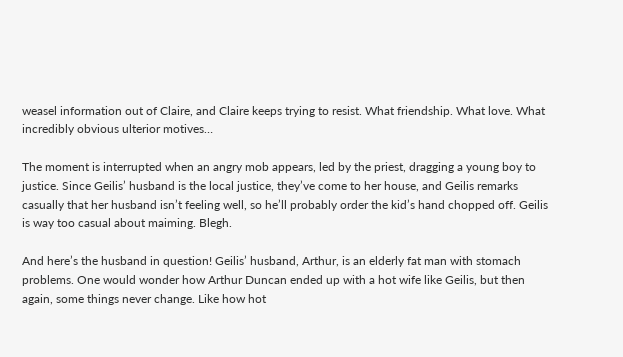weasel information out of Claire, and Claire keeps trying to resist. What friendship. What love. What incredibly obvious ulterior motives…

The moment is interrupted when an angry mob appears, led by the priest, dragging a young boy to justice. Since Geilis’ husband is the local justice, they’ve come to her house, and Geilis remarks casually that her husband isn’t feeling well, so he’ll probably order the kid’s hand chopped off. Geilis is way too casual about maiming. Blegh.

And here’s the husband in question! Geilis’ husband, Arthur, is an elderly fat man with stomach problems. One would wonder how Arthur Duncan ended up with a hot wife like Geilis, but then again, some things never change. Like how hot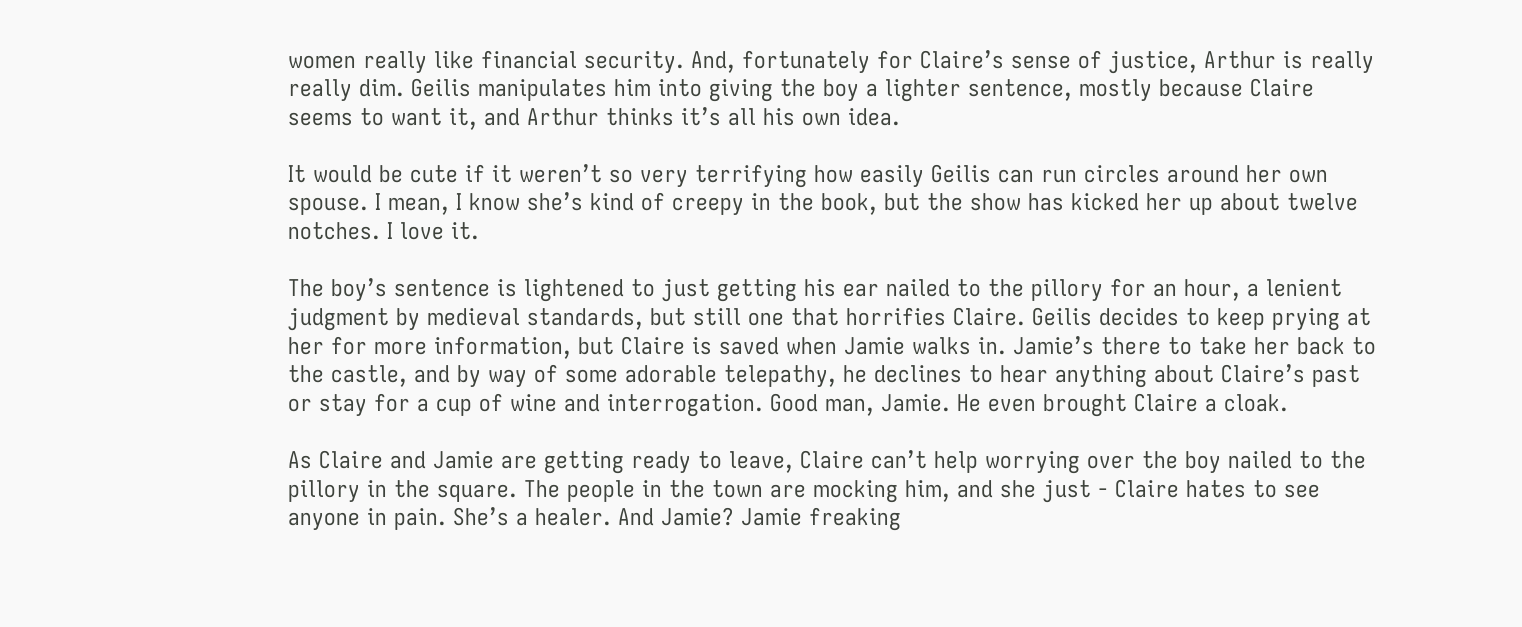women really like financial security. And, fortunately for Claire’s sense of justice, Arthur is really really dim. Geilis manipulates him into giving the boy a lighter sentence, mostly because Claire seems to want it, and Arthur thinks it’s all his own idea.

It would be cute if it weren’t so very terrifying how easily Geilis can run circles around her own spouse. I mean, I know she’s kind of creepy in the book, but the show has kicked her up about twelve notches. I love it.

The boy’s sentence is lightened to just getting his ear nailed to the pillory for an hour, a lenient judgment by medieval standards, but still one that horrifies Claire. Geilis decides to keep prying at her for more information, but Claire is saved when Jamie walks in. Jamie’s there to take her back to the castle, and by way of some adorable telepathy, he declines to hear anything about Claire’s past or stay for a cup of wine and interrogation. Good man, Jamie. He even brought Claire a cloak.

As Claire and Jamie are getting ready to leave, Claire can’t help worrying over the boy nailed to the pillory in the square. The people in the town are mocking him, and she just - Claire hates to see anyone in pain. She’s a healer. And Jamie? Jamie freaking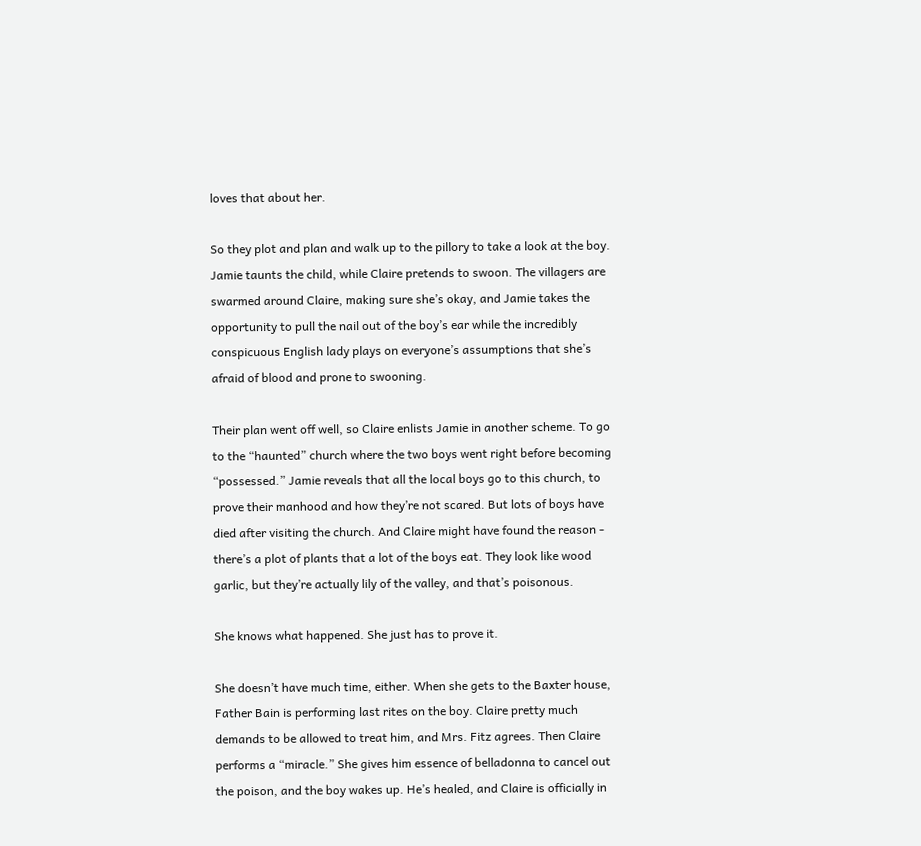loves that about her.

So they plot and plan and walk up to the pillory to take a look at the boy. Jamie taunts the child, while Claire pretends to swoon. The villagers are swarmed around Claire, making sure she’s okay, and Jamie takes the opportunity to pull the nail out of the boy’s ear while the incredibly conspicuous English lady plays on everyone’s assumptions that she’s afraid of blood and prone to swooning.

Their plan went off well, so Claire enlists Jamie in another scheme. To go to the “haunted” church where the two boys went right before becoming “possessed.” Jamie reveals that all the local boys go to this church, to prove their manhood and how they’re not scared. But lots of boys have died after visiting the church. And Claire might have found the reason - there’s a plot of plants that a lot of the boys eat. They look like wood garlic, but they’re actually lily of the valley, and that’s poisonous.

She knows what happened. She just has to prove it.

She doesn’t have much time, either. When she gets to the Baxter house, Father Bain is performing last rites on the boy. Claire pretty much demands to be allowed to treat him, and Mrs. Fitz agrees. Then Claire performs a “miracle.” She gives him essence of belladonna to cancel out the poison, and the boy wakes up. He’s healed, and Claire is officially in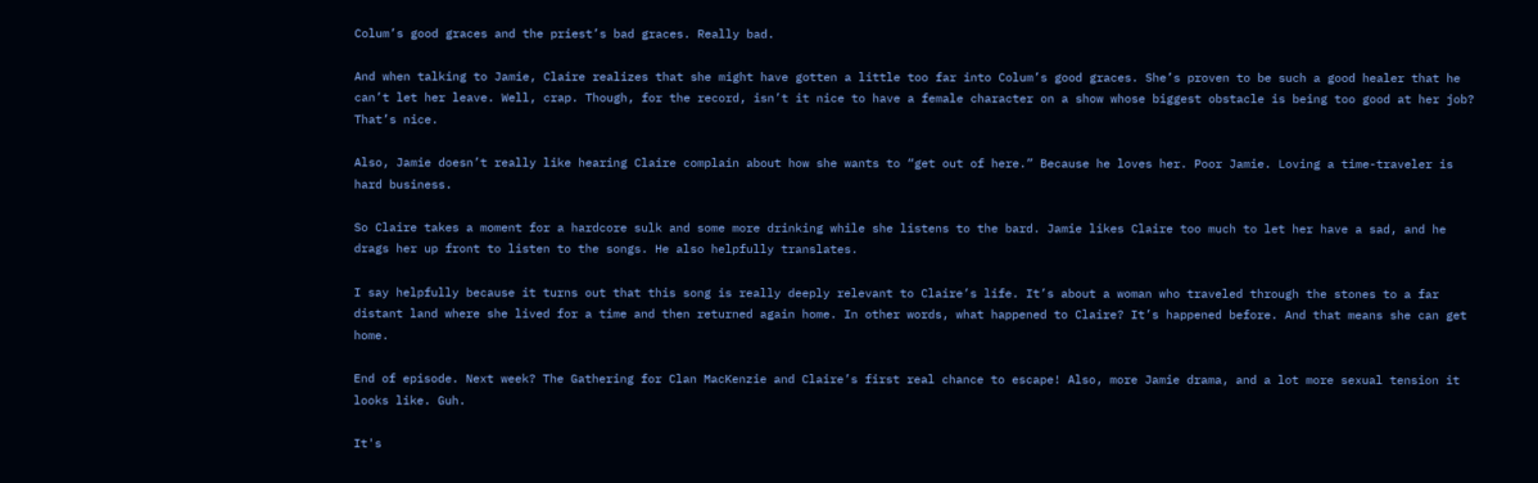Colum’s good graces and the priest’s bad graces. Really bad.

And when talking to Jamie, Claire realizes that she might have gotten a little too far into Colum’s good graces. She’s proven to be such a good healer that he can’t let her leave. Well, crap. Though, for the record, isn’t it nice to have a female character on a show whose biggest obstacle is being too good at her job? That’s nice.

Also, Jamie doesn’t really like hearing Claire complain about how she wants to “get out of here.” Because he loves her. Poor Jamie. Loving a time-traveler is hard business.

So Claire takes a moment for a hardcore sulk and some more drinking while she listens to the bard. Jamie likes Claire too much to let her have a sad, and he drags her up front to listen to the songs. He also helpfully translates.

I say helpfully because it turns out that this song is really deeply relevant to Claire’s life. It’s about a woman who traveled through the stones to a far distant land where she lived for a time and then returned again home. In other words, what happened to Claire? It’s happened before. And that means she can get home.

End of episode. Next week? The Gathering for Clan MacKenzie and Claire’s first real chance to escape! Also, more Jamie drama, and a lot more sexual tension it looks like. Guh.

It's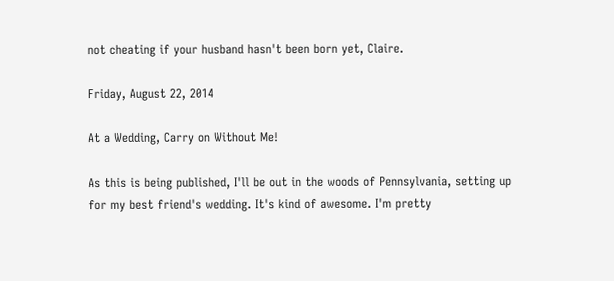not cheating if your husband hasn't been born yet, Claire.

Friday, August 22, 2014

At a Wedding, Carry on Without Me!

As this is being published, I'll be out in the woods of Pennsylvania, setting up for my best friend's wedding. It's kind of awesome. I'm pretty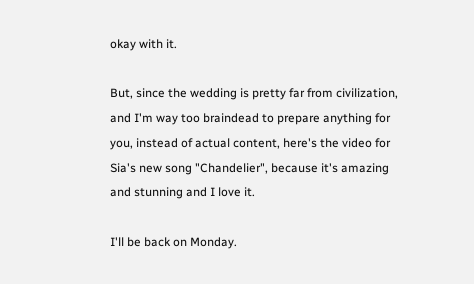okay with it.

But, since the wedding is pretty far from civilization, and I'm way too braindead to prepare anything for you, instead of actual content, here's the video for Sia's new song "Chandelier", because it's amazing and stunning and I love it.

I'll be back on Monday.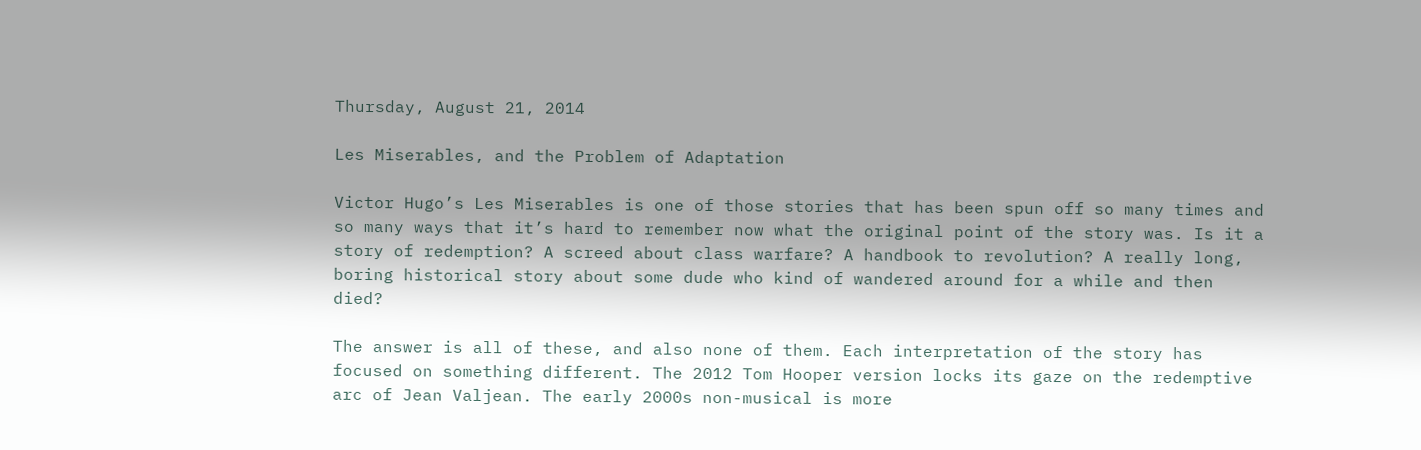Thursday, August 21, 2014

Les Miserables, and the Problem of Adaptation

Victor Hugo’s Les Miserables is one of those stories that has been spun off so many times and so many ways that it’s hard to remember now what the original point of the story was. Is it a story of redemption? A screed about class warfare? A handbook to revolution? A really long, boring historical story about some dude who kind of wandered around for a while and then died?

The answer is all of these, and also none of them. Each interpretation of the story has focused on something different. The 2012 Tom Hooper version locks its gaze on the redemptive arc of Jean Valjean. The early 2000s non-musical is more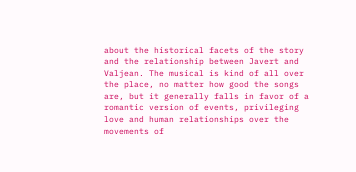about the historical facets of the story and the relationship between Javert and Valjean. The musical is kind of all over the place, no matter how good the songs are, but it generally falls in favor of a romantic version of events, privileging love and human relationships over the movements of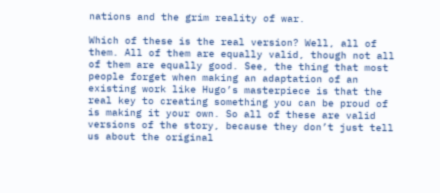nations and the grim reality of war.

Which of these is the real version? Well, all of them. All of them are equally valid, though not all of them are equally good. See, the thing that most people forget when making an adaptation of an existing work like Hugo’s masterpiece is that the real key to creating something you can be proud of is making it your own. So all of these are valid versions of the story, because they don’t just tell us about the original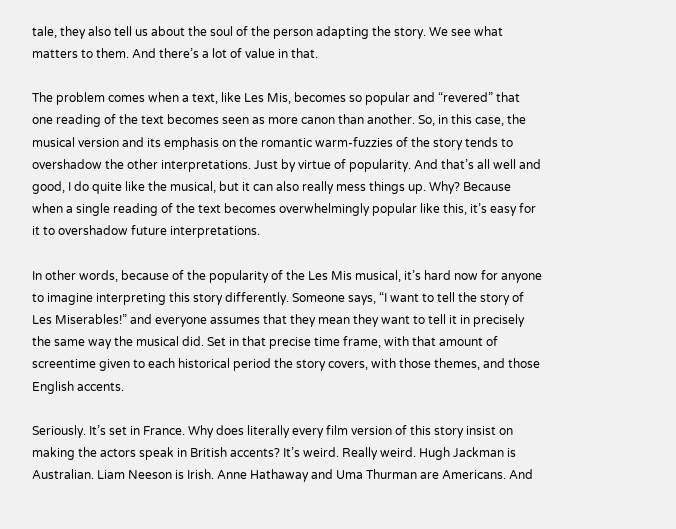tale, they also tell us about the soul of the person adapting the story. We see what matters to them. And there’s a lot of value in that.

The problem comes when a text, like Les Mis, becomes so popular and “revered” that one reading of the text becomes seen as more canon than another. So, in this case, the musical version and its emphasis on the romantic warm-fuzzies of the story tends to overshadow the other interpretations. Just by virtue of popularity. And that’s all well and good, I do quite like the musical, but it can also really mess things up. Why? Because when a single reading of the text becomes overwhelmingly popular like this, it’s easy for it to overshadow future interpretations.

In other words, because of the popularity of the Les Mis musical, it’s hard now for anyone to imagine interpreting this story differently. Someone says, “I want to tell the story of Les Miserables!” and everyone assumes that they mean they want to tell it in precisely the same way the musical did. Set in that precise time frame, with that amount of screentime given to each historical period the story covers, with those themes, and those English accents.

Seriously. It’s set in France. Why does literally every film version of this story insist on making the actors speak in British accents? It’s weird. Really weird. Hugh Jackman is Australian. Liam Neeson is Irish. Anne Hathaway and Uma Thurman are Americans. And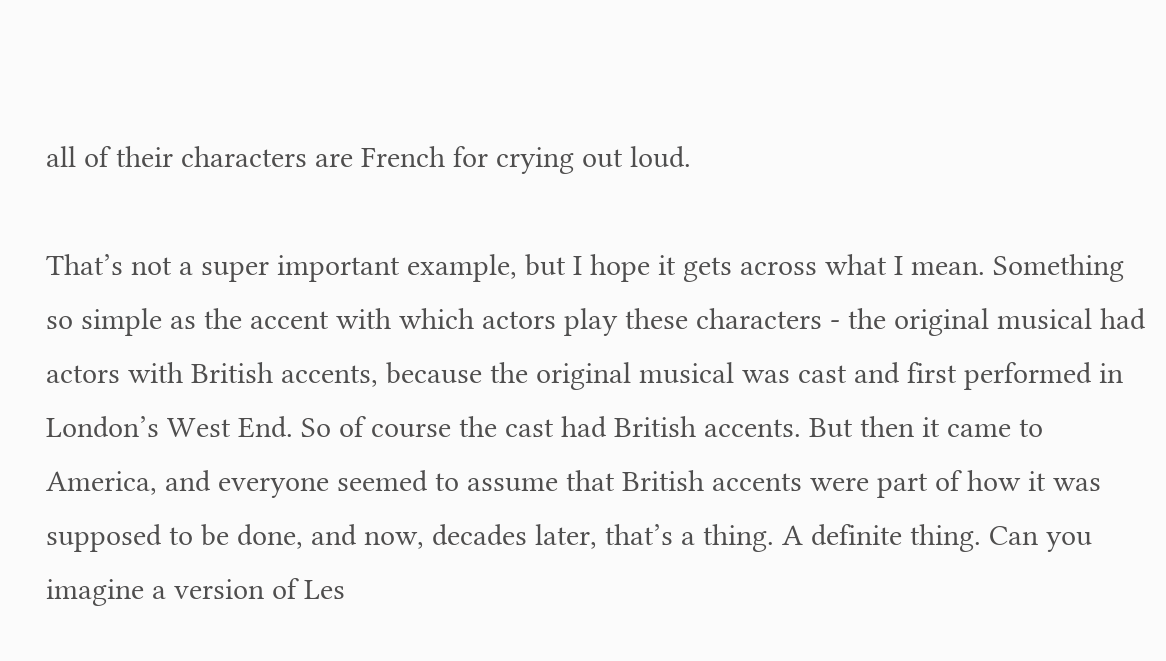all of their characters are French for crying out loud.

That’s not a super important example, but I hope it gets across what I mean. Something so simple as the accent with which actors play these characters - the original musical had actors with British accents, because the original musical was cast and first performed in London’s West End. So of course the cast had British accents. But then it came to America, and everyone seemed to assume that British accents were part of how it was supposed to be done, and now, decades later, that’s a thing. A definite thing. Can you imagine a version of Les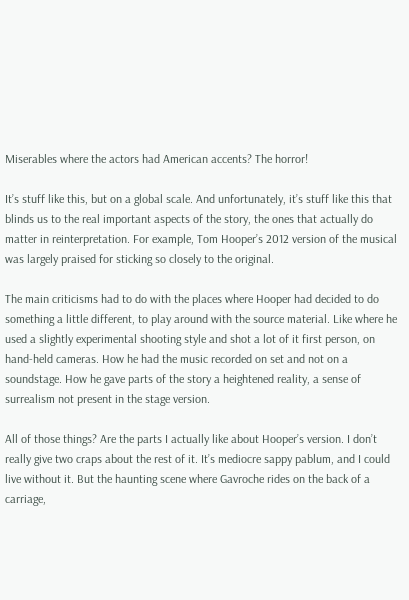Miserables where the actors had American accents? The horror!

It’s stuff like this, but on a global scale. And unfortunately, it’s stuff like this that blinds us to the real important aspects of the story, the ones that actually do matter in reinterpretation. For example, Tom Hooper’s 2012 version of the musical was largely praised for sticking so closely to the original.

The main criticisms had to do with the places where Hooper had decided to do something a little different, to play around with the source material. Like where he used a slightly experimental shooting style and shot a lot of it first person, on hand-held cameras. How he had the music recorded on set and not on a soundstage. How he gave parts of the story a heightened reality, a sense of surrealism not present in the stage version.

All of those things? Are the parts I actually like about Hooper’s version. I don’t really give two craps about the rest of it. It’s mediocre sappy pablum, and I could live without it. But the haunting scene where Gavroche rides on the back of a carriage,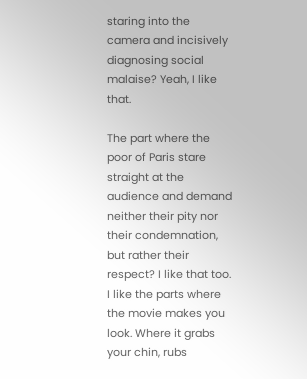staring into the camera and incisively diagnosing social malaise? Yeah, I like that.

The part where the poor of Paris stare straight at the audience and demand neither their pity nor their condemnation, but rather their respect? I like that too. I like the parts where the movie makes you look. Where it grabs your chin, rubs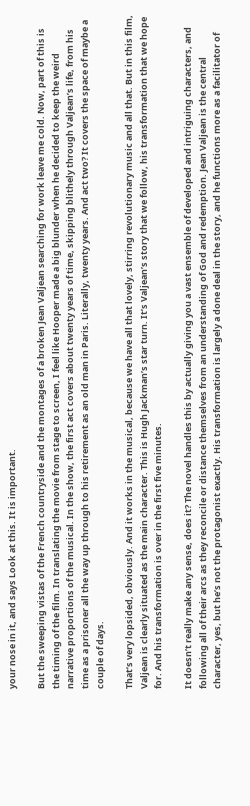your nose in it, and says Look at this. It is important.

But the sweeping vistas of the French countryside and the montages of a broken Jean Valjean searching for work leave me cold. Now, part of this is the timing of the film. In translating the movie from stage to screen, I feel like Hooper made a big blunder when he decided to keep the weird narrative proportions of the musical. In the show, the first act covers about twenty years of time, skipping blithely through Valjean’s life, from his time as a prisoner all the way up through to his retirement as an old man in Paris. Literally, twenty years. And act two? It covers the space of maybe a couple of days.

That’s very lopsided, obviously. And it works in the musical, because we have all that lovely, stirring revolutionary music and all that. But in this film, Valjean is clearly situated as the main character. This is Hugh Jackman’s star turn. It’s Valjean’s story that we follow, his transformation that we hope for. And his transformation is over in the first five minutes.

It doesn’t really make any sense, does it? The novel handles this by actually giving you a vast ensemble of developed and intriguing characters, and following all of their arcs as they reconcile or distance themselves from an understanding of God and redemption. Jean Valjean is the central character, yes, but he’s not the protagonist exactly. His transformation is largely a done deal in the story, and he functions more as a facilitator of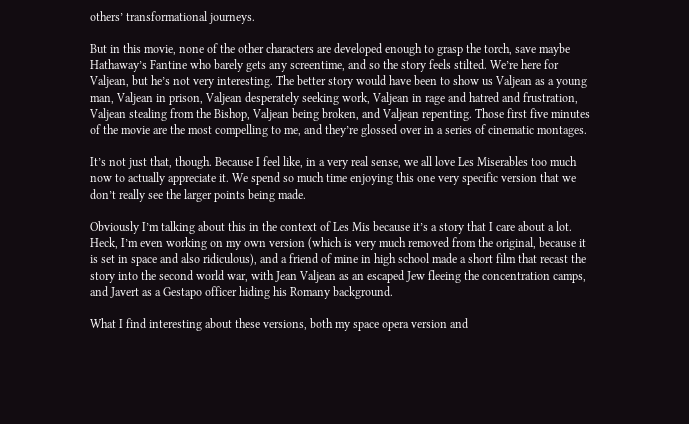others’ transformational journeys.

But in this movie, none of the other characters are developed enough to grasp the torch, save maybe Hathaway’s Fantine who barely gets any screentime, and so the story feels stilted. We’re here for Valjean, but he’s not very interesting. The better story would have been to show us Valjean as a young man, Valjean in prison, Valjean desperately seeking work, Valjean in rage and hatred and frustration, Valjean stealing from the Bishop, Valjean being broken, and Valjean repenting. Those first five minutes of the movie are the most compelling to me, and they’re glossed over in a series of cinematic montages.

It’s not just that, though. Because I feel like, in a very real sense, we all love Les Miserables too much now to actually appreciate it. We spend so much time enjoying this one very specific version that we don’t really see the larger points being made.

Obviously I’m talking about this in the context of Les Mis because it’s a story that I care about a lot. Heck, I’m even working on my own version (which is very much removed from the original, because it is set in space and also ridiculous), and a friend of mine in high school made a short film that recast the story into the second world war, with Jean Valjean as an escaped Jew fleeing the concentration camps, and Javert as a Gestapo officer hiding his Romany background.

What I find interesting about these versions, both my space opera version and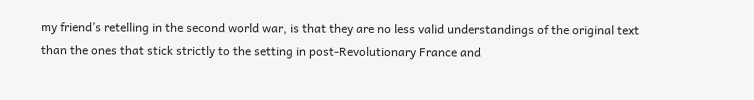my friend’s retelling in the second world war, is that they are no less valid understandings of the original text than the ones that stick strictly to the setting in post-Revolutionary France and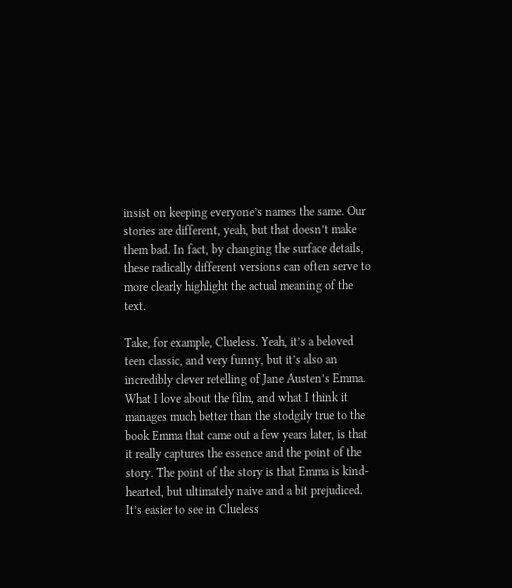insist on keeping everyone’s names the same. Our stories are different, yeah, but that doesn’t make them bad. In fact, by changing the surface details, these radically different versions can often serve to more clearly highlight the actual meaning of the text.

Take, for example, Clueless. Yeah, it’s a beloved teen classic, and very funny, but it’s also an incredibly clever retelling of Jane Austen’s Emma. What I love about the film, and what I think it manages much better than the stodgily true to the book Emma that came out a few years later, is that it really captures the essence and the point of the story. The point of the story is that Emma is kind-hearted, but ultimately naive and a bit prejudiced. It’s easier to see in Clueless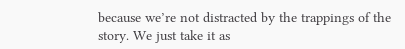because we’re not distracted by the trappings of the story. We just take it as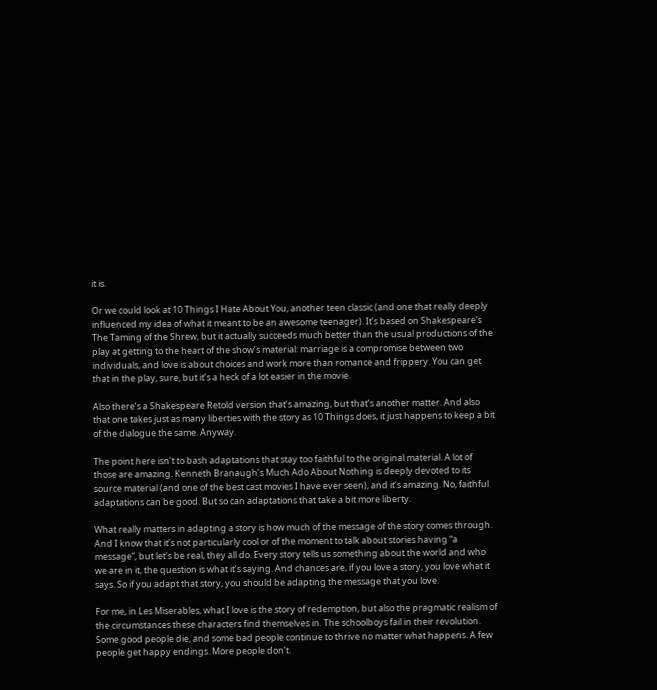it is.

Or we could look at 10 Things I Hate About You, another teen classic (and one that really deeply influenced my idea of what it meant to be an awesome teenager). It’s based on Shakespeare’s The Taming of the Shrew, but it actually succeeds much better than the usual productions of the play at getting to the heart of the show’s material: marriage is a compromise between two individuals, and love is about choices and work more than romance and frippery. You can get that in the play, sure, but it’s a heck of a lot easier in the movie.

Also there’s a Shakespeare Retold version that’s amazing, but that’s another matter. And also that one takes just as many liberties with the story as 10 Things does, it just happens to keep a bit of the dialogue the same. Anyway.

The point here isn’t to bash adaptations that stay too faithful to the original material. A lot of those are amazing. Kenneth Branaugh’s Much Ado About Nothing is deeply devoted to its source material (and one of the best cast movies I have ever seen), and it’s amazing. No, faithful adaptations can be good. But so can adaptations that take a bit more liberty.

What really matters in adapting a story is how much of the message of the story comes through. And I know that it’s not particularly cool or of the moment to talk about stories having “a message”, but let’s be real, they all do. Every story tells us something about the world and who we are in it, the question is what it’s saying. And chances are, if you love a story, you love what it says. So if you adapt that story, you should be adapting the message that you love.

For me, in Les Miserables, what I love is the story of redemption, but also the pragmatic realism of the circumstances these characters find themselves in. The schoolboys fail in their revolution. Some good people die, and some bad people continue to thrive no matter what happens. A few people get happy endings. More people don’t.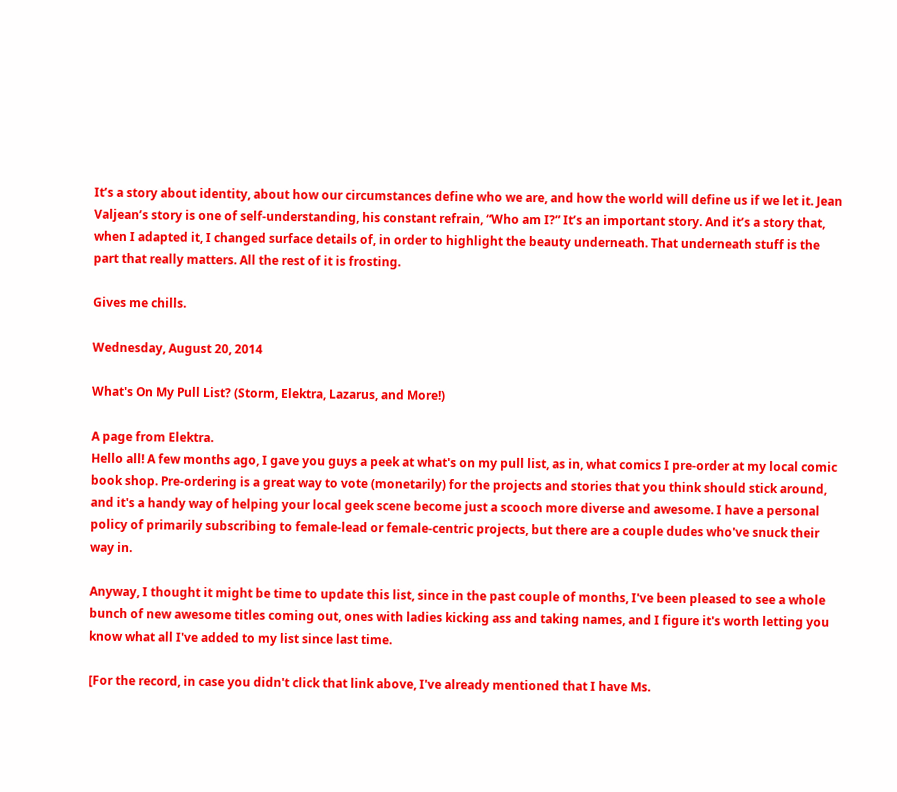It’s a story about identity, about how our circumstances define who we are, and how the world will define us if we let it. Jean Valjean’s story is one of self-understanding, his constant refrain, “Who am I?” It’s an important story. And it’s a story that, when I adapted it, I changed surface details of, in order to highlight the beauty underneath. That underneath stuff is the part that really matters. All the rest of it is frosting.

Gives me chills.

Wednesday, August 20, 2014

What's On My Pull List? (Storm, Elektra, Lazarus, and More!)

A page from Elektra.
Hello all! A few months ago, I gave you guys a peek at what's on my pull list, as in, what comics I pre-order at my local comic book shop. Pre-ordering is a great way to vote (monetarily) for the projects and stories that you think should stick around, and it's a handy way of helping your local geek scene become just a scooch more diverse and awesome. I have a personal policy of primarily subscribing to female-lead or female-centric projects, but there are a couple dudes who've snuck their way in.

Anyway, I thought it might be time to update this list, since in the past couple of months, I've been pleased to see a whole bunch of new awesome titles coming out, ones with ladies kicking ass and taking names, and I figure it's worth letting you know what all I've added to my list since last time.

[For the record, in case you didn't click that link above, I've already mentioned that I have Ms.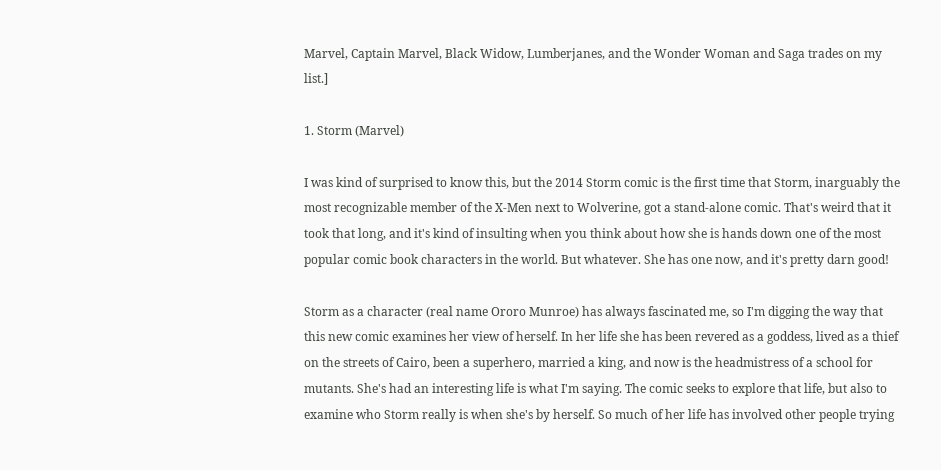Marvel, Captain Marvel, Black Widow, Lumberjanes, and the Wonder Woman and Saga trades on my list.]

1. Storm (Marvel)

I was kind of surprised to know this, but the 2014 Storm comic is the first time that Storm, inarguably the most recognizable member of the X-Men next to Wolverine, got a stand-alone comic. That's weird that it took that long, and it's kind of insulting when you think about how she is hands down one of the most popular comic book characters in the world. But whatever. She has one now, and it's pretty darn good!

Storm as a character (real name Ororo Munroe) has always fascinated me, so I'm digging the way that this new comic examines her view of herself. In her life she has been revered as a goddess, lived as a thief on the streets of Cairo, been a superhero, married a king, and now is the headmistress of a school for mutants. She's had an interesting life is what I'm saying. The comic seeks to explore that life, but also to examine who Storm really is when she's by herself. So much of her life has involved other people trying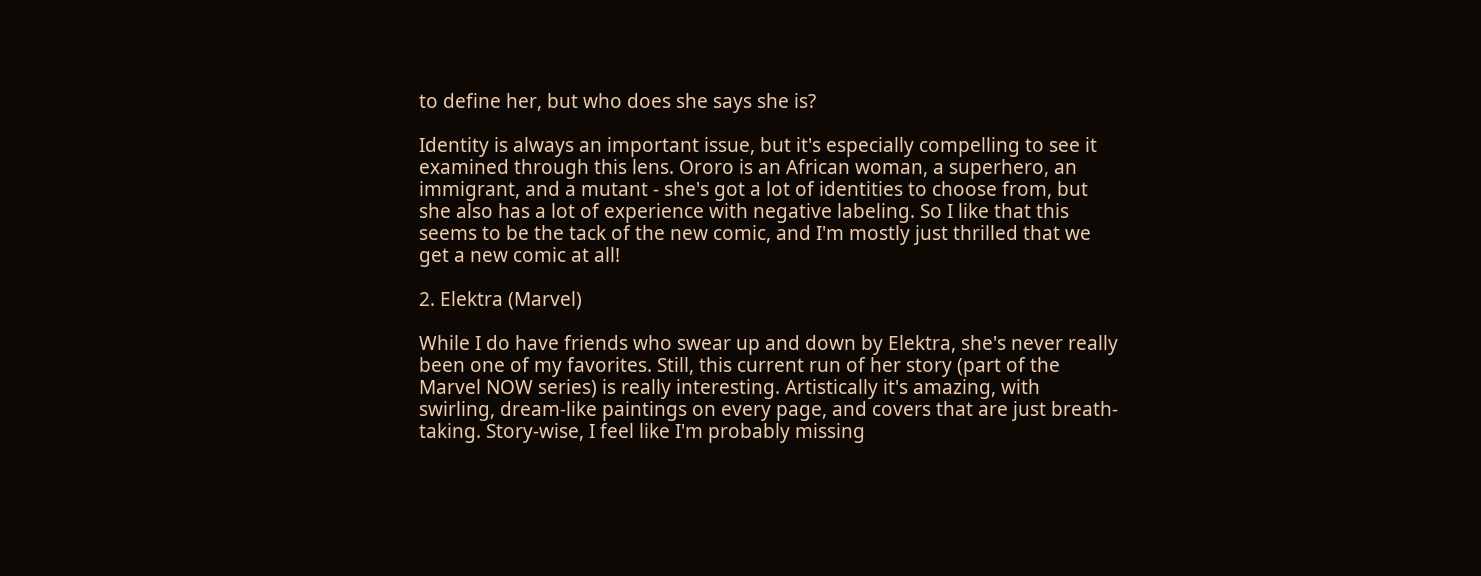to define her, but who does she says she is?

Identity is always an important issue, but it's especially compelling to see it examined through this lens. Ororo is an African woman, a superhero, an immigrant, and a mutant - she's got a lot of identities to choose from, but she also has a lot of experience with negative labeling. So I like that this seems to be the tack of the new comic, and I'm mostly just thrilled that we get a new comic at all!

2. Elektra (Marvel)

While I do have friends who swear up and down by Elektra, she's never really been one of my favorites. Still, this current run of her story (part of the Marvel NOW series) is really interesting. Artistically it's amazing, with swirling, dream-like paintings on every page, and covers that are just breath-taking. Story-wise, I feel like I'm probably missing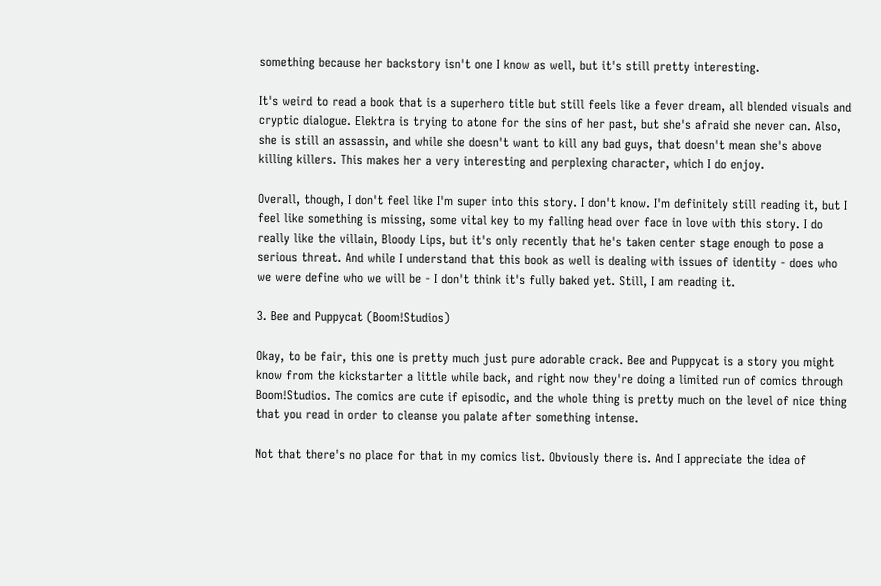something because her backstory isn't one I know as well, but it's still pretty interesting.

It's weird to read a book that is a superhero title but still feels like a fever dream, all blended visuals and cryptic dialogue. Elektra is trying to atone for the sins of her past, but she's afraid she never can. Also, she is still an assassin, and while she doesn't want to kill any bad guys, that doesn't mean she's above killing killers. This makes her a very interesting and perplexing character, which I do enjoy.

Overall, though, I don't feel like I'm super into this story. I don't know. I'm definitely still reading it, but I feel like something is missing, some vital key to my falling head over face in love with this story. I do really like the villain, Bloody Lips, but it's only recently that he's taken center stage enough to pose a serious threat. And while I understand that this book as well is dealing with issues of identity - does who we were define who we will be - I don't think it's fully baked yet. Still, I am reading it.

3. Bee and Puppycat (Boom!Studios)

Okay, to be fair, this one is pretty much just pure adorable crack. Bee and Puppycat is a story you might know from the kickstarter a little while back, and right now they're doing a limited run of comics through Boom!Studios. The comics are cute if episodic, and the whole thing is pretty much on the level of nice thing that you read in order to cleanse you palate after something intense.

Not that there's no place for that in my comics list. Obviously there is. And I appreciate the idea of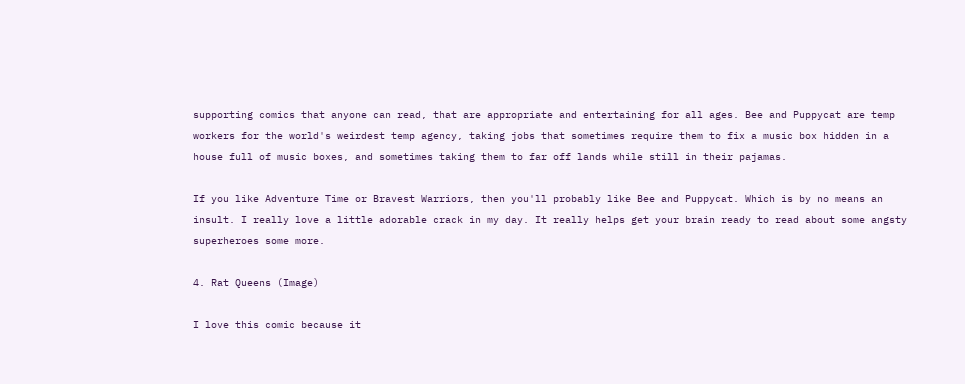supporting comics that anyone can read, that are appropriate and entertaining for all ages. Bee and Puppycat are temp workers for the world's weirdest temp agency, taking jobs that sometimes require them to fix a music box hidden in a house full of music boxes, and sometimes taking them to far off lands while still in their pajamas.

If you like Adventure Time or Bravest Warriors, then you'll probably like Bee and Puppycat. Which is by no means an insult. I really love a little adorable crack in my day. It really helps get your brain ready to read about some angsty superheroes some more.

4. Rat Queens (Image)

I love this comic because it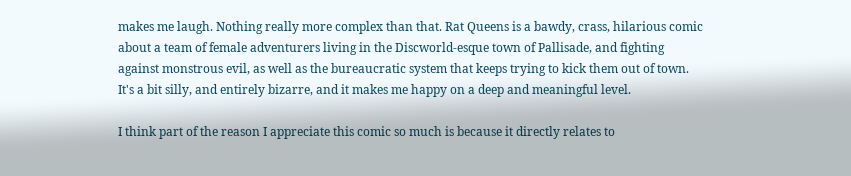makes me laugh. Nothing really more complex than that. Rat Queens is a bawdy, crass, hilarious comic about a team of female adventurers living in the Discworld-esque town of Pallisade, and fighting against monstrous evil, as well as the bureaucratic system that keeps trying to kick them out of town. It's a bit silly, and entirely bizarre, and it makes me happy on a deep and meaningful level.

I think part of the reason I appreciate this comic so much is because it directly relates to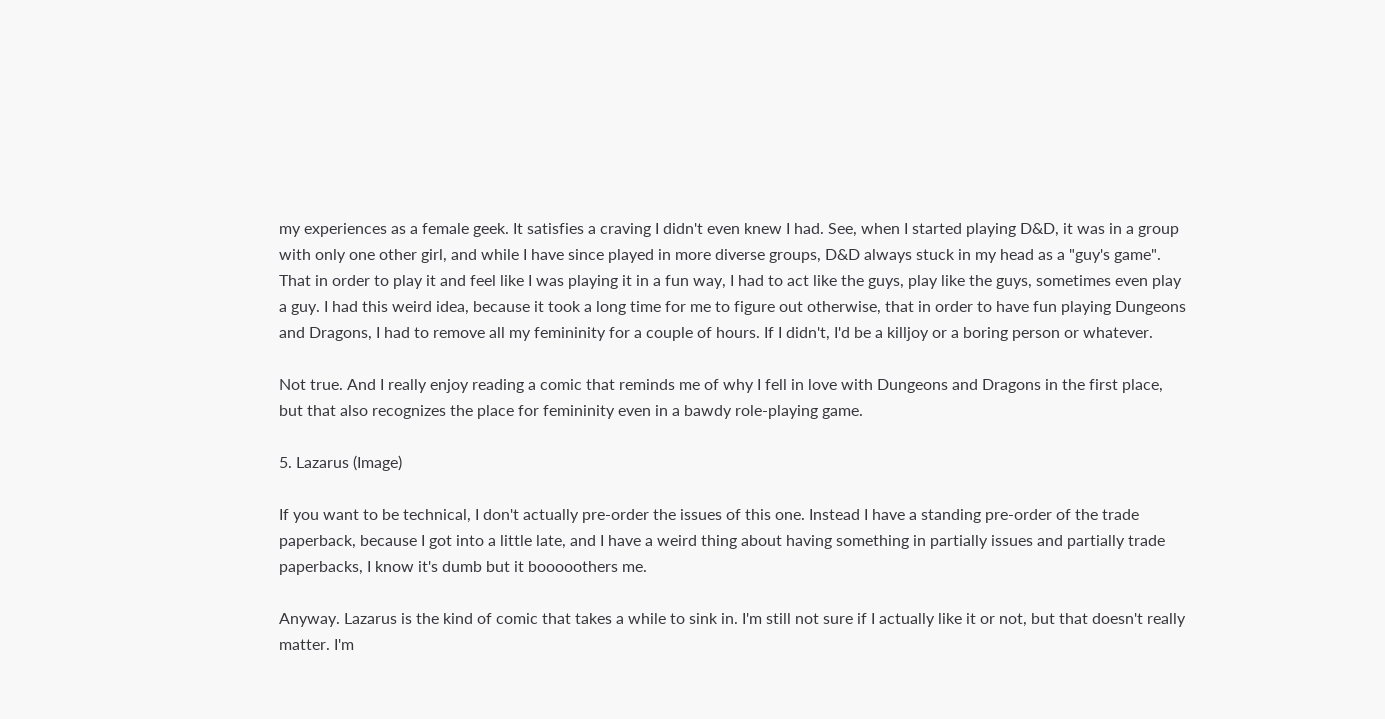my experiences as a female geek. It satisfies a craving I didn't even knew I had. See, when I started playing D&D, it was in a group with only one other girl, and while I have since played in more diverse groups, D&D always stuck in my head as a "guy's game". That in order to play it and feel like I was playing it in a fun way, I had to act like the guys, play like the guys, sometimes even play a guy. I had this weird idea, because it took a long time for me to figure out otherwise, that in order to have fun playing Dungeons and Dragons, I had to remove all my femininity for a couple of hours. If I didn't, I'd be a killjoy or a boring person or whatever.

Not true. And I really enjoy reading a comic that reminds me of why I fell in love with Dungeons and Dragons in the first place, but that also recognizes the place for femininity even in a bawdy role-playing game.

5. Lazarus (Image)

If you want to be technical, I don't actually pre-order the issues of this one. Instead I have a standing pre-order of the trade paperback, because I got into a little late, and I have a weird thing about having something in partially issues and partially trade paperbacks, I know it's dumb but it booooothers me.

Anyway. Lazarus is the kind of comic that takes a while to sink in. I'm still not sure if I actually like it or not, but that doesn't really matter. I'm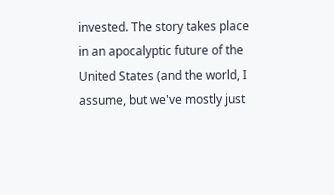invested. The story takes place in an apocalyptic future of the United States (and the world, I assume, but we've mostly just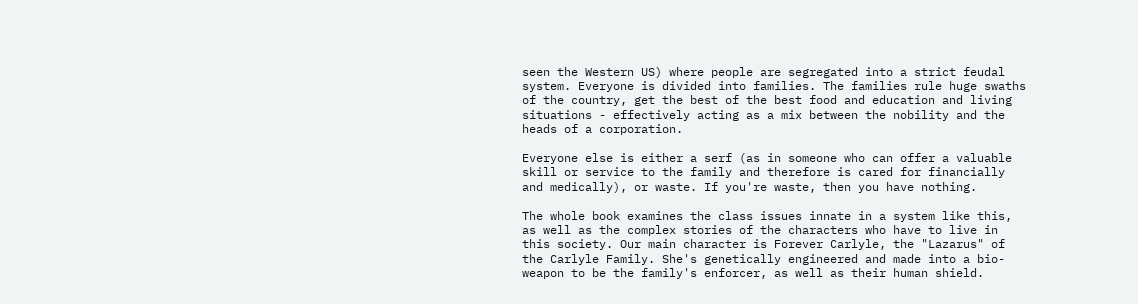seen the Western US) where people are segregated into a strict feudal system. Everyone is divided into families. The families rule huge swaths of the country, get the best of the best food and education and living situations - effectively acting as a mix between the nobility and the heads of a corporation.

Everyone else is either a serf (as in someone who can offer a valuable skill or service to the family and therefore is cared for financially and medically), or waste. If you're waste, then you have nothing.

The whole book examines the class issues innate in a system like this, as well as the complex stories of the characters who have to live in this society. Our main character is Forever Carlyle, the "Lazarus" of the Carlyle Family. She's genetically engineered and made into a bio-weapon to be the family's enforcer, as well as their human shield.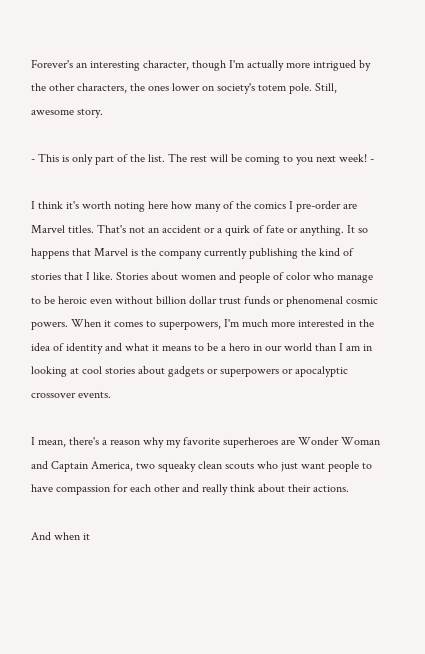Forever's an interesting character, though I'm actually more intrigued by the other characters, the ones lower on society's totem pole. Still, awesome story.

- This is only part of the list. The rest will be coming to you next week! -

I think it's worth noting here how many of the comics I pre-order are Marvel titles. That's not an accident or a quirk of fate or anything. It so happens that Marvel is the company currently publishing the kind of stories that I like. Stories about women and people of color who manage to be heroic even without billion dollar trust funds or phenomenal cosmic powers. When it comes to superpowers, I'm much more interested in the idea of identity and what it means to be a hero in our world than I am in looking at cool stories about gadgets or superpowers or apocalyptic crossover events.

I mean, there's a reason why my favorite superheroes are Wonder Woman and Captain America, two squeaky clean scouts who just want people to have compassion for each other and really think about their actions.

And when it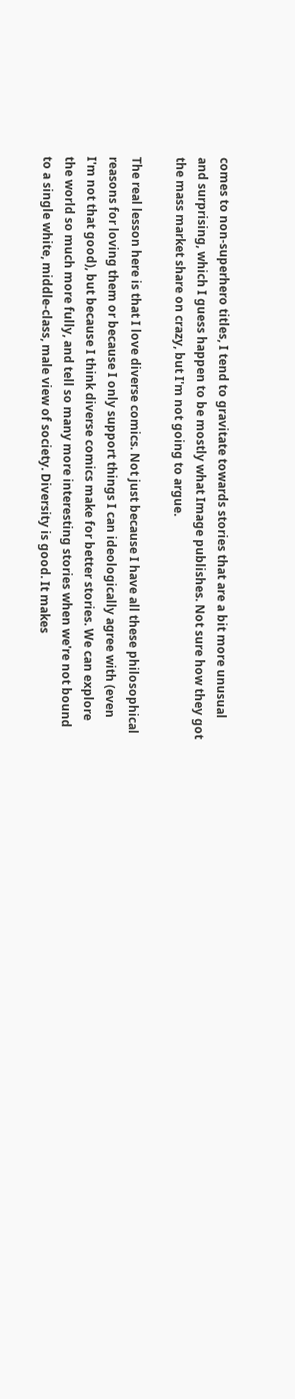comes to non-superhero titles, I tend to gravitate towards stories that are a bit more unusual and surprising, which I guess happen to be mostly what Image publishes. Not sure how they got the mass market share on crazy, but I'm not going to argue.

The real lesson here is that I love diverse comics. Not just because I have all these philosophical reasons for loving them or because I only support things I can ideologically agree with (even I'm not that good), but because I think diverse comics make for better stories. We can explore the world so much more fully, and tell so many more interesting stories when we're not bound to a single white, middle-class, male view of society. Diversity is good. It makes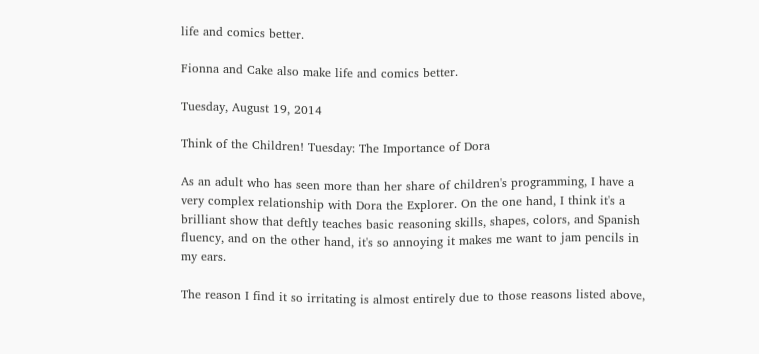life and comics better.

Fionna and Cake also make life and comics better.

Tuesday, August 19, 2014

Think of the Children! Tuesday: The Importance of Dora

As an adult who has seen more than her share of children's programming, I have a very complex relationship with Dora the Explorer. On the one hand, I think it's a brilliant show that deftly teaches basic reasoning skills, shapes, colors, and Spanish fluency, and on the other hand, it's so annoying it makes me want to jam pencils in my ears.

The reason I find it so irritating is almost entirely due to those reasons listed above,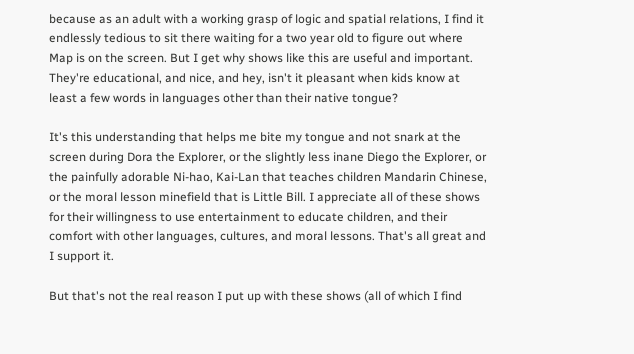because as an adult with a working grasp of logic and spatial relations, I find it endlessly tedious to sit there waiting for a two year old to figure out where Map is on the screen. But I get why shows like this are useful and important. They're educational, and nice, and hey, isn't it pleasant when kids know at least a few words in languages other than their native tongue?

It's this understanding that helps me bite my tongue and not snark at the screen during Dora the Explorer, or the slightly less inane Diego the Explorer, or the painfully adorable Ni-hao, Kai-Lan that teaches children Mandarin Chinese, or the moral lesson minefield that is Little Bill. I appreciate all of these shows for their willingness to use entertainment to educate children, and their comfort with other languages, cultures, and moral lessons. That's all great and I support it.

But that's not the real reason I put up with these shows (all of which I find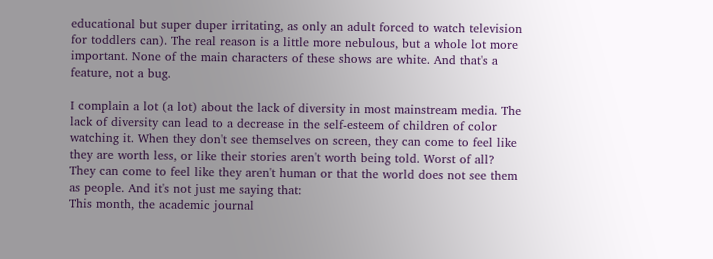educational but super duper irritating, as only an adult forced to watch television for toddlers can). The real reason is a little more nebulous, but a whole lot more important. None of the main characters of these shows are white. And that's a feature, not a bug.

I complain a lot (a lot) about the lack of diversity in most mainstream media. The lack of diversity can lead to a decrease in the self-esteem of children of color watching it. When they don't see themselves on screen, they can come to feel like they are worth less, or like their stories aren't worth being told. Worst of all? They can come to feel like they aren't human or that the world does not see them as people. And it's not just me saying that:
This month, the academic journal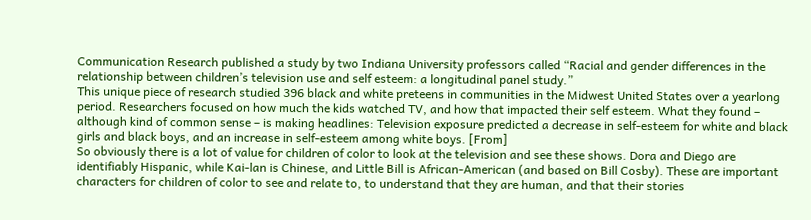Communication Research published a study by two Indiana University professors called “Racial and gender differences in the relationship between children’s television use and self esteem: a longitudinal panel study.”
This unique piece of research studied 396 black and white preteens in communities in the Midwest United States over a yearlong period. Researchers focused on how much the kids watched TV, and how that impacted their self esteem. What they found – although kind of common sense – is making headlines: Television exposure predicted a decrease in self-esteem for white and black girls and black boys, and an increase in self-esteem among white boys. [From]
So obviously there is a lot of value for children of color to look at the television and see these shows. Dora and Diego are identifiably Hispanic, while Kai-lan is Chinese, and Little Bill is African-American (and based on Bill Cosby). These are important characters for children of color to see and relate to, to understand that they are human, and that their stories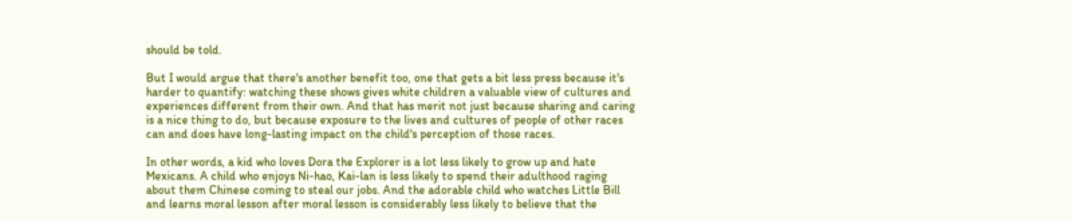should be told.

But I would argue that there's another benefit too, one that gets a bit less press because it's harder to quantify: watching these shows gives white children a valuable view of cultures and experiences different from their own. And that has merit not just because sharing and caring is a nice thing to do, but because exposure to the lives and cultures of people of other races can and does have long-lasting impact on the child's perception of those races.

In other words, a kid who loves Dora the Explorer is a lot less likely to grow up and hate Mexicans. A child who enjoys Ni-hao, Kai-lan is less likely to spend their adulthood raging about them Chinese coming to steal our jobs. And the adorable child who watches Little Bill and learns moral lesson after moral lesson is considerably less likely to believe that the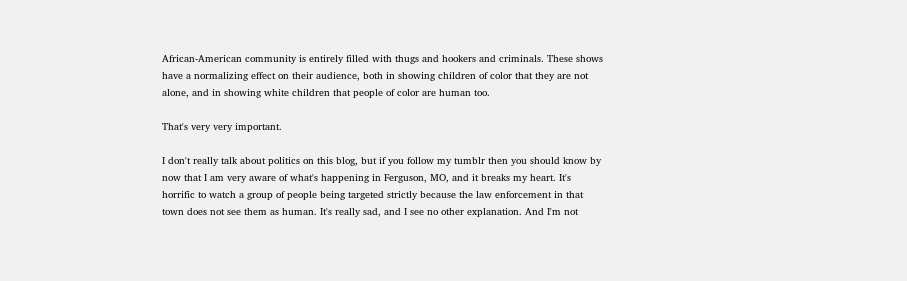African-American community is entirely filled with thugs and hookers and criminals. These shows have a normalizing effect on their audience, both in showing children of color that they are not alone, and in showing white children that people of color are human too.

That's very very important.

I don't really talk about politics on this blog, but if you follow my tumblr then you should know by now that I am very aware of what's happening in Ferguson, MO, and it breaks my heart. It's horrific to watch a group of people being targeted strictly because the law enforcement in that town does not see them as human. It's really sad, and I see no other explanation. And I'm not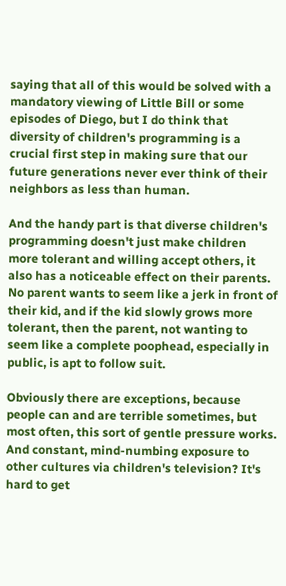saying that all of this would be solved with a mandatory viewing of Little Bill or some episodes of Diego, but I do think that diversity of children's programming is a crucial first step in making sure that our future generations never ever think of their neighbors as less than human.

And the handy part is that diverse children's programming doesn't just make children more tolerant and willing accept others, it also has a noticeable effect on their parents. No parent wants to seem like a jerk in front of their kid, and if the kid slowly grows more tolerant, then the parent, not wanting to seem like a complete poophead, especially in public, is apt to follow suit.

Obviously there are exceptions, because people can and are terrible sometimes, but most often, this sort of gentle pressure works. And constant, mind-numbing exposure to other cultures via children's television? It's hard to get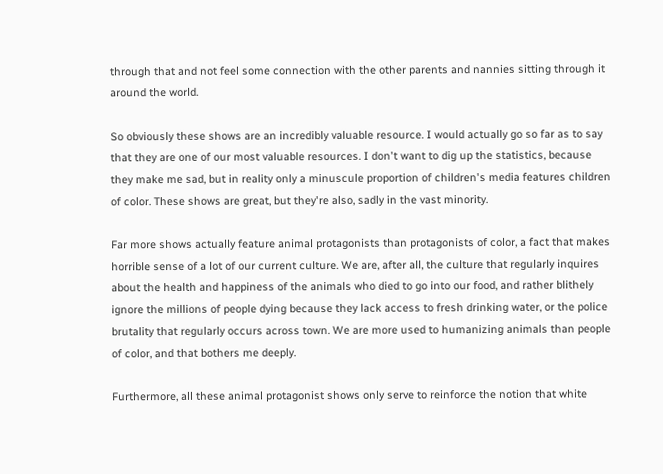through that and not feel some connection with the other parents and nannies sitting through it around the world.

So obviously these shows are an incredibly valuable resource. I would actually go so far as to say that they are one of our most valuable resources. I don't want to dig up the statistics, because they make me sad, but in reality only a minuscule proportion of children's media features children of color. These shows are great, but they're also, sadly in the vast minority.

Far more shows actually feature animal protagonists than protagonists of color, a fact that makes horrible sense of a lot of our current culture. We are, after all, the culture that regularly inquires about the health and happiness of the animals who died to go into our food, and rather blithely ignore the millions of people dying because they lack access to fresh drinking water, or the police brutality that regularly occurs across town. We are more used to humanizing animals than people of color, and that bothers me deeply.

Furthermore, all these animal protagonist shows only serve to reinforce the notion that white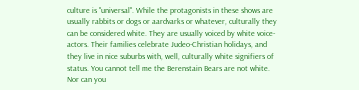culture is "universal". While the protagonists in these shows are usually rabbits or dogs or aardvarks or whatever, culturally they can be considered white. They are usually voiced by white voice-actors. Their families celebrate Judeo-Christian holidays, and they live in nice suburbs with, well, culturally white signifiers of status. You cannot tell me the Berenstain Bears are not white. Nor can you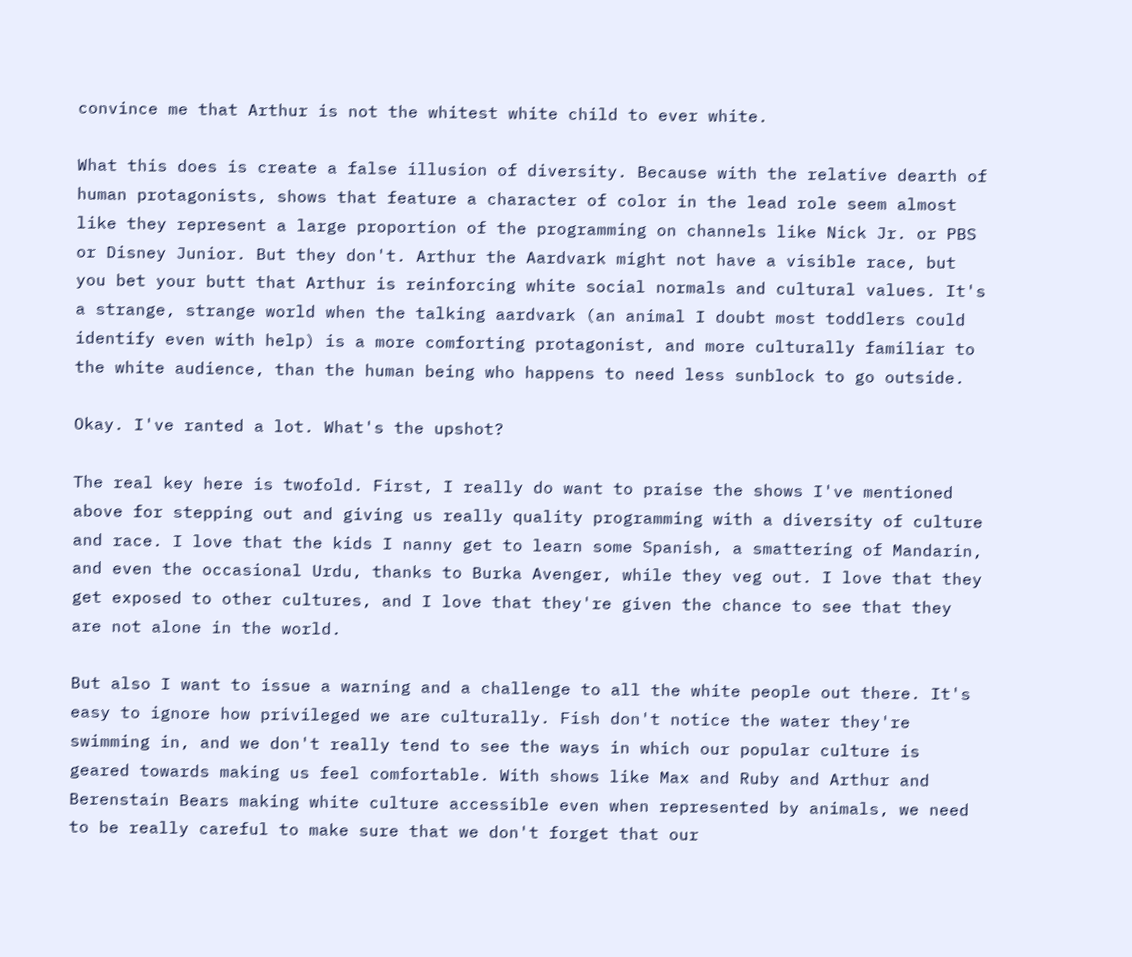convince me that Arthur is not the whitest white child to ever white.

What this does is create a false illusion of diversity. Because with the relative dearth of human protagonists, shows that feature a character of color in the lead role seem almost like they represent a large proportion of the programming on channels like Nick Jr. or PBS or Disney Junior. But they don't. Arthur the Aardvark might not have a visible race, but you bet your butt that Arthur is reinforcing white social normals and cultural values. It's a strange, strange world when the talking aardvark (an animal I doubt most toddlers could identify even with help) is a more comforting protagonist, and more culturally familiar to the white audience, than the human being who happens to need less sunblock to go outside.

Okay. I've ranted a lot. What's the upshot?

The real key here is twofold. First, I really do want to praise the shows I've mentioned above for stepping out and giving us really quality programming with a diversity of culture and race. I love that the kids I nanny get to learn some Spanish, a smattering of Mandarin, and even the occasional Urdu, thanks to Burka Avenger, while they veg out. I love that they get exposed to other cultures, and I love that they're given the chance to see that they are not alone in the world.

But also I want to issue a warning and a challenge to all the white people out there. It's easy to ignore how privileged we are culturally. Fish don't notice the water they're swimming in, and we don't really tend to see the ways in which our popular culture is geared towards making us feel comfortable. With shows like Max and Ruby and Arthur and Berenstain Bears making white culture accessible even when represented by animals, we need to be really careful to make sure that we don't forget that our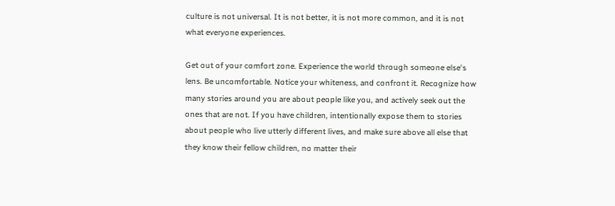culture is not universal. It is not better, it is not more common, and it is not what everyone experiences.

Get out of your comfort zone. Experience the world through someone else's lens. Be uncomfortable. Notice your whiteness, and confront it. Recognize how many stories around you are about people like you, and actively seek out the ones that are not. If you have children, intentionally expose them to stories about people who live utterly different lives, and make sure above all else that they know their fellow children, no matter their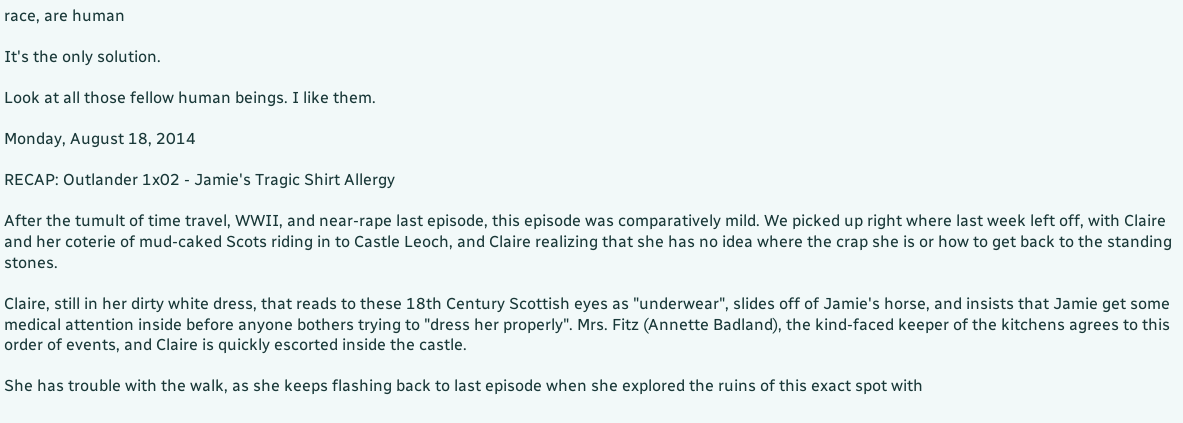race, are human

It's the only solution.

Look at all those fellow human beings. I like them.

Monday, August 18, 2014

RECAP: Outlander 1x02 - Jamie's Tragic Shirt Allergy

After the tumult of time travel, WWII, and near-rape last episode, this episode was comparatively mild. We picked up right where last week left off, with Claire and her coterie of mud-caked Scots riding in to Castle Leoch, and Claire realizing that she has no idea where the crap she is or how to get back to the standing stones.

Claire, still in her dirty white dress, that reads to these 18th Century Scottish eyes as "underwear", slides off of Jamie's horse, and insists that Jamie get some medical attention inside before anyone bothers trying to "dress her properly". Mrs. Fitz (Annette Badland), the kind-faced keeper of the kitchens agrees to this order of events, and Claire is quickly escorted inside the castle.

She has trouble with the walk, as she keeps flashing back to last episode when she explored the ruins of this exact spot with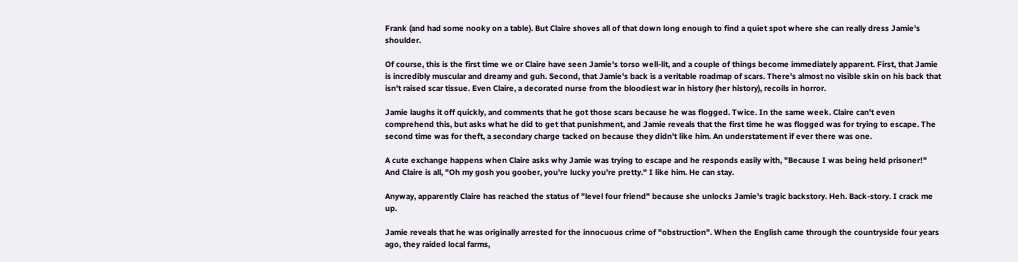Frank (and had some nooky on a table). But Claire shoves all of that down long enough to find a quiet spot where she can really dress Jamie's shoulder.

Of course, this is the first time we or Claire have seen Jamie's torso well-lit, and a couple of things become immediately apparent. First, that Jamie is incredibly muscular and dreamy and guh. Second, that Jamie's back is a veritable roadmap of scars. There's almost no visible skin on his back that isn't raised scar tissue. Even Claire, a decorated nurse from the bloodiest war in history (her history), recoils in horror.

Jamie laughs it off quickly, and comments that he got those scars because he was flogged. Twice. In the same week. Claire can't even comprehend this, but asks what he did to get that punishment, and Jamie reveals that the first time he was flogged was for trying to escape. The second time was for theft, a secondary charge tacked on because they didn't like him. An understatement if ever there was one.

A cute exchange happens when Claire asks why Jamie was trying to escape and he responds easily with, "Because I was being held prisoner!" And Claire is all, "Oh my gosh you goober, you're lucky you're pretty." I like him. He can stay.

Anyway, apparently Claire has reached the status of "level four friend" because she unlocks Jamie's tragic backstory. Heh. Back-story. I crack me up.

Jamie reveals that he was originally arrested for the innocuous crime of "obstruction". When the English came through the countryside four years ago, they raided local farms,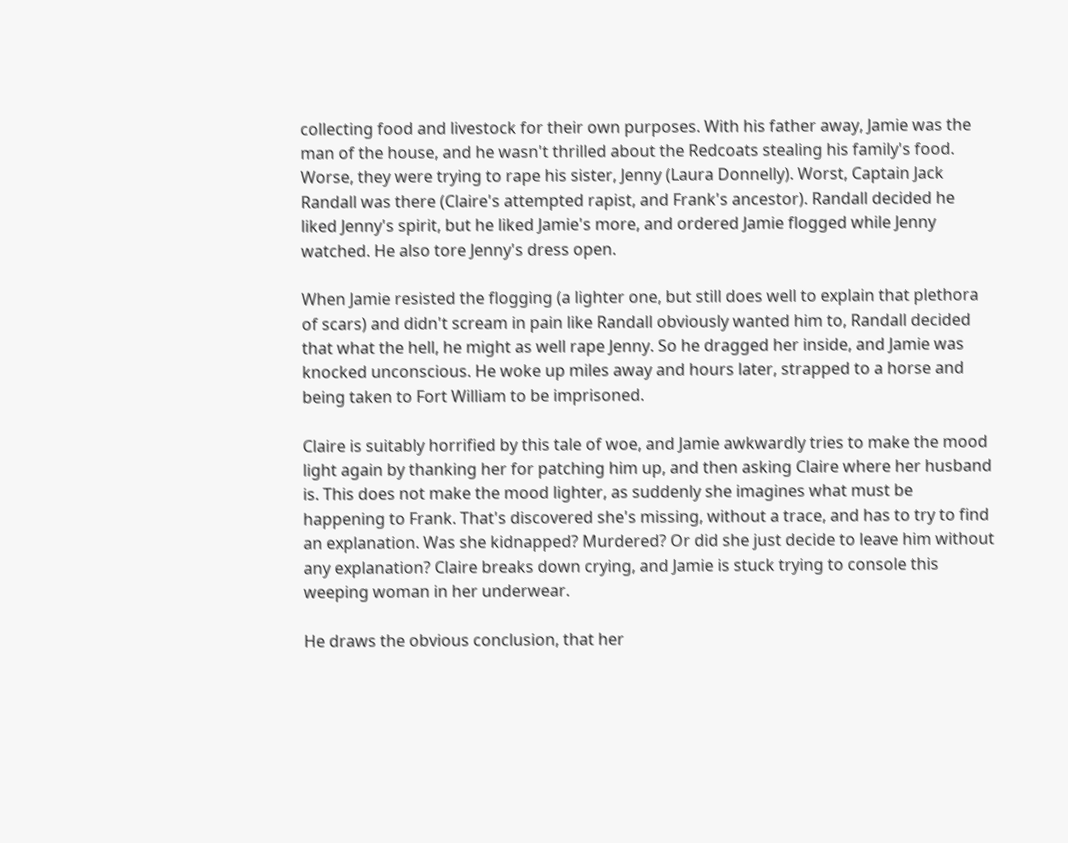collecting food and livestock for their own purposes. With his father away, Jamie was the man of the house, and he wasn't thrilled about the Redcoats stealing his family's food. Worse, they were trying to rape his sister, Jenny (Laura Donnelly). Worst, Captain Jack Randall was there (Claire's attempted rapist, and Frank's ancestor). Randall decided he liked Jenny's spirit, but he liked Jamie's more, and ordered Jamie flogged while Jenny watched. He also tore Jenny's dress open.

When Jamie resisted the flogging (a lighter one, but still does well to explain that plethora of scars) and didn't scream in pain like Randall obviously wanted him to, Randall decided that what the hell, he might as well rape Jenny. So he dragged her inside, and Jamie was knocked unconscious. He woke up miles away and hours later, strapped to a horse and being taken to Fort William to be imprisoned.

Claire is suitably horrified by this tale of woe, and Jamie awkwardly tries to make the mood light again by thanking her for patching him up, and then asking Claire where her husband is. This does not make the mood lighter, as suddenly she imagines what must be happening to Frank. That's discovered she's missing, without a trace, and has to try to find an explanation. Was she kidnapped? Murdered? Or did she just decide to leave him without any explanation? Claire breaks down crying, and Jamie is stuck trying to console this weeping woman in her underwear.

He draws the obvious conclusion, that her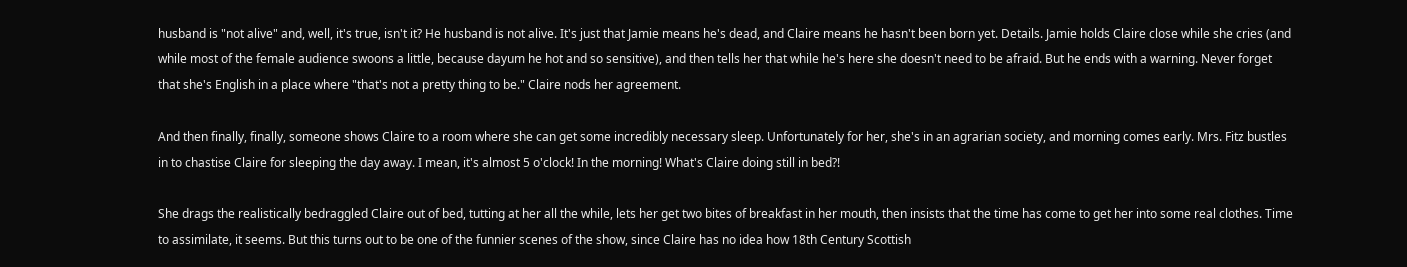husband is "not alive" and, well, it's true, isn't it? He husband is not alive. It's just that Jamie means he's dead, and Claire means he hasn't been born yet. Details. Jamie holds Claire close while she cries (and while most of the female audience swoons a little, because dayum he hot and so sensitive), and then tells her that while he's here she doesn't need to be afraid. But he ends with a warning. Never forget that she's English in a place where "that's not a pretty thing to be." Claire nods her agreement.

And then finally, finally, someone shows Claire to a room where she can get some incredibly necessary sleep. Unfortunately for her, she's in an agrarian society, and morning comes early. Mrs. Fitz bustles in to chastise Claire for sleeping the day away. I mean, it's almost 5 o'clock! In the morning! What's Claire doing still in bed?!

She drags the realistically bedraggled Claire out of bed, tutting at her all the while, lets her get two bites of breakfast in her mouth, then insists that the time has come to get her into some real clothes. Time to assimilate, it seems. But this turns out to be one of the funnier scenes of the show, since Claire has no idea how 18th Century Scottish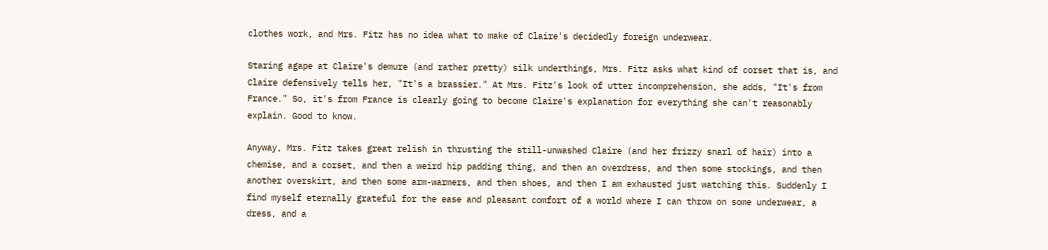clothes work, and Mrs. Fitz has no idea what to make of Claire's decidedly foreign underwear.

Staring agape at Claire's demure (and rather pretty) silk underthings, Mrs. Fitz asks what kind of corset that is, and Claire defensively tells her, "It's a brassier." At Mrs. Fitz's look of utter incomprehension, she adds, "It's from France." So, it's from France is clearly going to become Claire's explanation for everything she can't reasonably explain. Good to know.

Anyway, Mrs. Fitz takes great relish in thrusting the still-unwashed Claire (and her frizzy snarl of hair) into a chemise, and a corset, and then a weird hip padding thing, and then an overdress, and then some stockings, and then another overskirt, and then some arm-warmers, and then shoes, and then I am exhausted just watching this. Suddenly I find myself eternally grateful for the ease and pleasant comfort of a world where I can throw on some underwear, a dress, and a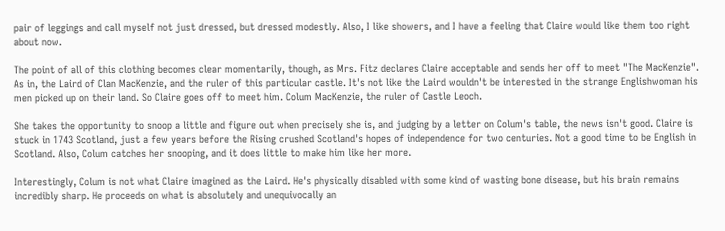pair of leggings and call myself not just dressed, but dressed modestly. Also, I like showers, and I have a feeling that Claire would like them too right about now.

The point of all of this clothing becomes clear momentarily, though, as Mrs. Fitz declares Claire acceptable and sends her off to meet "The MacKenzie". As in, the Laird of Clan MacKenzie, and the ruler of this particular castle. It's not like the Laird wouldn't be interested in the strange Englishwoman his men picked up on their land. So Claire goes off to meet him. Colum MacKenzie, the ruler of Castle Leoch.

She takes the opportunity to snoop a little and figure out when precisely she is, and judging by a letter on Colum's table, the news isn't good. Claire is stuck in 1743 Scotland, just a few years before the Rising crushed Scotland's hopes of independence for two centuries. Not a good time to be English in Scotland. Also, Colum catches her snooping, and it does little to make him like her more.

Interestingly, Colum is not what Claire imagined as the Laird. He's physically disabled with some kind of wasting bone disease, but his brain remains incredibly sharp. He proceeds on what is absolutely and unequivocally an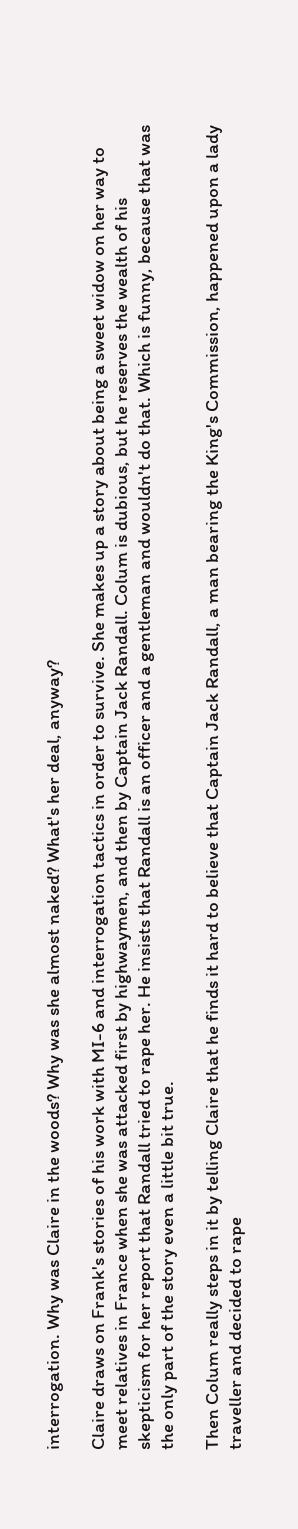interrogation. Why was Claire in the woods? Why was she almost naked? What's her deal, anyway?

Claire draws on Frank's stories of his work with MI-6 and interrogation tactics in order to survive. She makes up a story about being a sweet widow on her way to meet relatives in France when she was attacked first by highwaymen, and then by Captain Jack Randall. Colum is dubious, but he reserves the wealth of his skepticism for her report that Randall tried to rape her. He insists that Randall is an officer and a gentleman and wouldn't do that. Which is funny, because that was the only part of the story even a little bit true.

Then Colum really steps in it by telling Claire that he finds it hard to believe that Captain Jack Randall, a man bearing the King's Commission, happened upon a lady traveller and decided to rape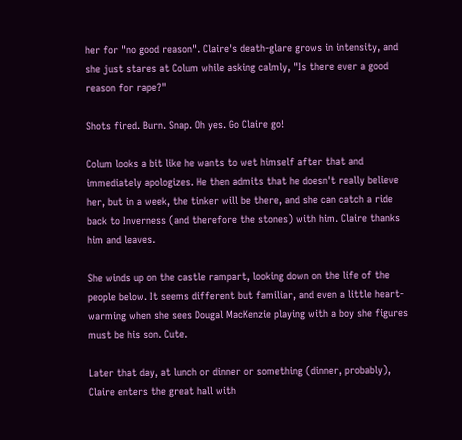her for "no good reason". Claire's death-glare grows in intensity, and she just stares at Colum while asking calmly, "Is there ever a good reason for rape?"

Shots fired. Burn. Snap. Oh yes. Go Claire go!

Colum looks a bit like he wants to wet himself after that and immediately apologizes. He then admits that he doesn't really believe her, but in a week, the tinker will be there, and she can catch a ride back to Inverness (and therefore the stones) with him. Claire thanks him and leaves.

She winds up on the castle rampart, looking down on the life of the people below. It seems different but familiar, and even a little heart-warming when she sees Dougal MacKenzie playing with a boy she figures must be his son. Cute.

Later that day, at lunch or dinner or something (dinner, probably), Claire enters the great hall with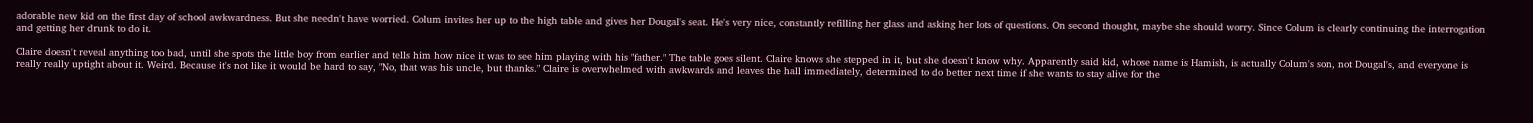adorable new kid on the first day of school awkwardness. But she needn't have worried. Colum invites her up to the high table and gives her Dougal's seat. He's very nice, constantly refilling her glass and asking her lots of questions. On second thought, maybe she should worry. Since Colum is clearly continuing the interrogation and getting her drunk to do it.

Claire doesn't reveal anything too bad, until she spots the little boy from earlier and tells him how nice it was to see him playing with his "father." The table goes silent. Claire knows she stepped in it, but she doesn't know why. Apparently said kid, whose name is Hamish, is actually Colum's son, not Dougal's, and everyone is really really uptight about it. Weird. Because it's not like it would be hard to say, "No, that was his uncle, but thanks." Claire is overwhelmed with awkwards and leaves the hall immediately, determined to do better next time if she wants to stay alive for the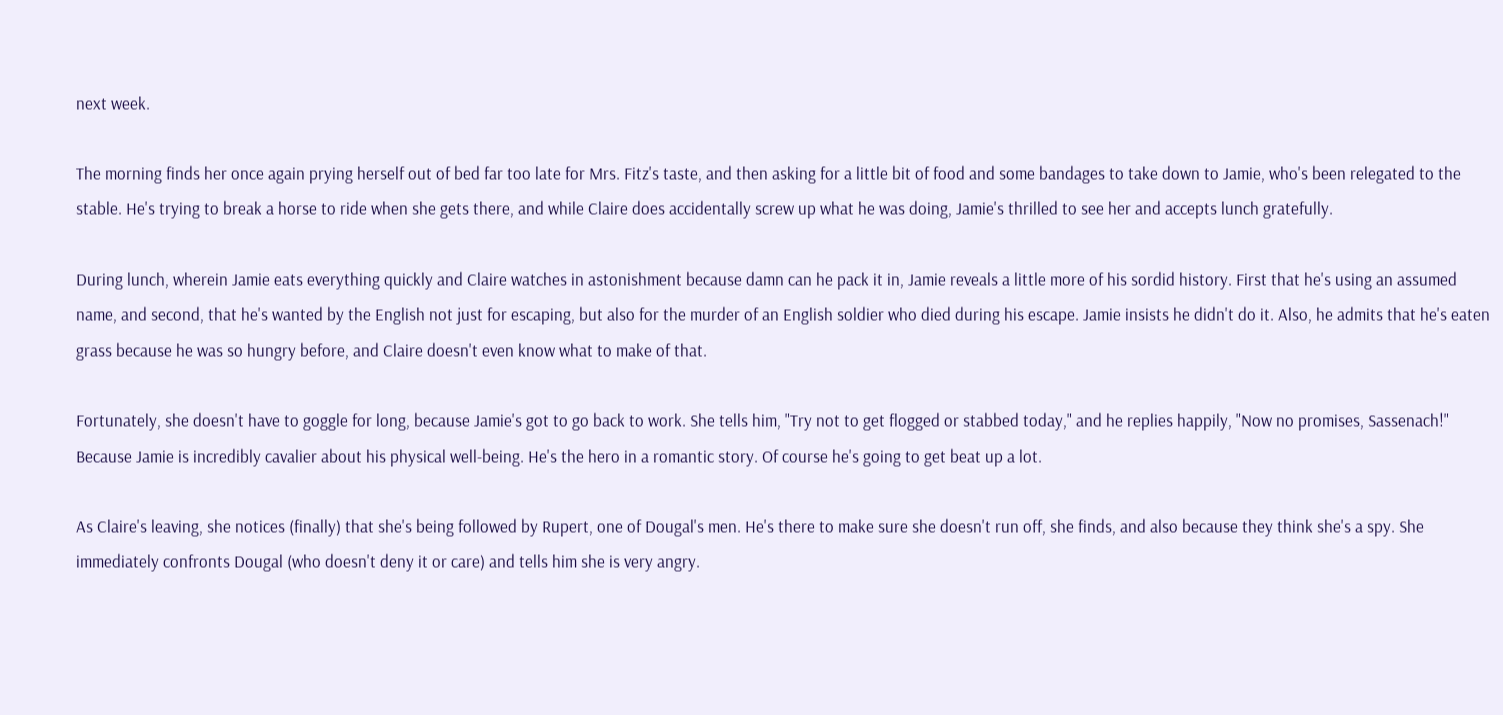next week.

The morning finds her once again prying herself out of bed far too late for Mrs. Fitz's taste, and then asking for a little bit of food and some bandages to take down to Jamie, who's been relegated to the stable. He's trying to break a horse to ride when she gets there, and while Claire does accidentally screw up what he was doing, Jamie's thrilled to see her and accepts lunch gratefully.

During lunch, wherein Jamie eats everything quickly and Claire watches in astonishment because damn can he pack it in, Jamie reveals a little more of his sordid history. First that he's using an assumed name, and second, that he's wanted by the English not just for escaping, but also for the murder of an English soldier who died during his escape. Jamie insists he didn't do it. Also, he admits that he's eaten grass because he was so hungry before, and Claire doesn't even know what to make of that.

Fortunately, she doesn't have to goggle for long, because Jamie's got to go back to work. She tells him, "Try not to get flogged or stabbed today," and he replies happily, "Now no promises, Sassenach!" Because Jamie is incredibly cavalier about his physical well-being. He's the hero in a romantic story. Of course he's going to get beat up a lot.

As Claire's leaving, she notices (finally) that she's being followed by Rupert, one of Dougal's men. He's there to make sure she doesn't run off, she finds, and also because they think she's a spy. She immediately confronts Dougal (who doesn't deny it or care) and tells him she is very angry.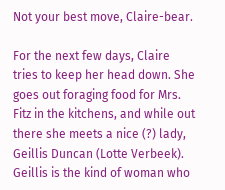Not your best move, Claire-bear.

For the next few days, Claire tries to keep her head down. She goes out foraging food for Mrs. Fitz in the kitchens, and while out there she meets a nice (?) lady, Geillis Duncan (Lotte Verbeek). Geillis is the kind of woman who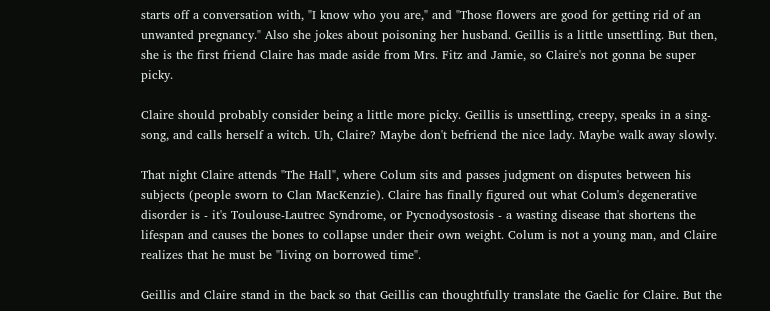starts off a conversation with, "I know who you are," and "Those flowers are good for getting rid of an unwanted pregnancy." Also she jokes about poisoning her husband. Geillis is a little unsettling. But then, she is the first friend Claire has made aside from Mrs. Fitz and Jamie, so Claire's not gonna be super picky.

Claire should probably consider being a little more picky. Geillis is unsettling, creepy, speaks in a sing-song, and calls herself a witch. Uh, Claire? Maybe don't befriend the nice lady. Maybe walk away slowly.

That night Claire attends "The Hall", where Colum sits and passes judgment on disputes between his subjects (people sworn to Clan MacKenzie). Claire has finally figured out what Colum's degenerative disorder is - it's Toulouse-Lautrec Syndrome, or Pycnodysostosis - a wasting disease that shortens the lifespan and causes the bones to collapse under their own weight. Colum is not a young man, and Claire realizes that he must be "living on borrowed time".

Geillis and Claire stand in the back so that Geillis can thoughtfully translate the Gaelic for Claire. But the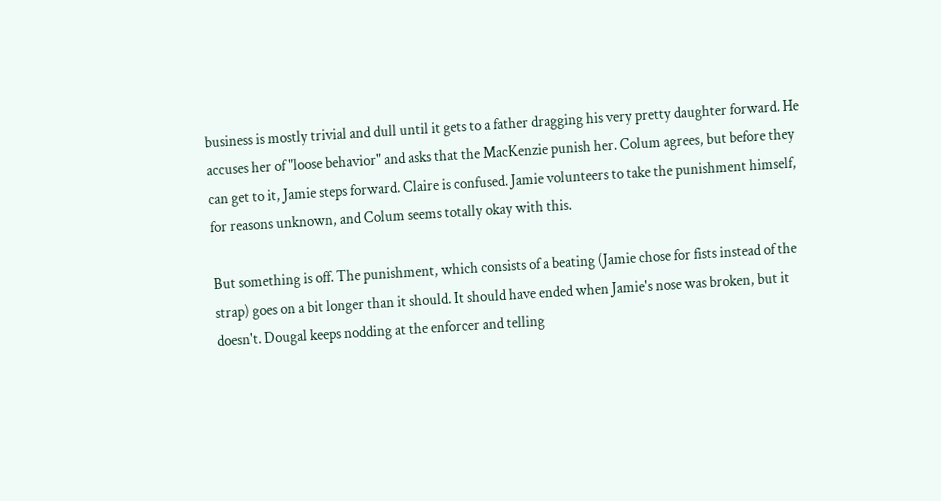business is mostly trivial and dull until it gets to a father dragging his very pretty daughter forward. He accuses her of "loose behavior" and asks that the MacKenzie punish her. Colum agrees, but before they can get to it, Jamie steps forward. Claire is confused. Jamie volunteers to take the punishment himself, for reasons unknown, and Colum seems totally okay with this.

But something is off. The punishment, which consists of a beating (Jamie chose for fists instead of the strap) goes on a bit longer than it should. It should have ended when Jamie's nose was broken, but it doesn't. Dougal keeps nodding at the enforcer and telling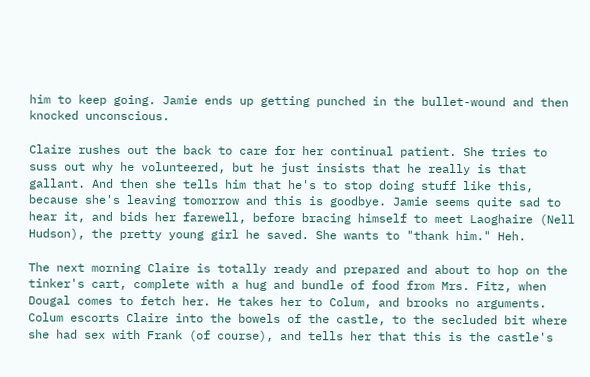him to keep going. Jamie ends up getting punched in the bullet-wound and then knocked unconscious.

Claire rushes out the back to care for her continual patient. She tries to suss out why he volunteered, but he just insists that he really is that gallant. And then she tells him that he's to stop doing stuff like this, because she's leaving tomorrow and this is goodbye. Jamie seems quite sad to hear it, and bids her farewell, before bracing himself to meet Laoghaire (Nell Hudson), the pretty young girl he saved. She wants to "thank him." Heh.

The next morning Claire is totally ready and prepared and about to hop on the tinker's cart, complete with a hug and bundle of food from Mrs. Fitz, when Dougal comes to fetch her. He takes her to Colum, and brooks no arguments. Colum escorts Claire into the bowels of the castle, to the secluded bit where she had sex with Frank (of course), and tells her that this is the castle's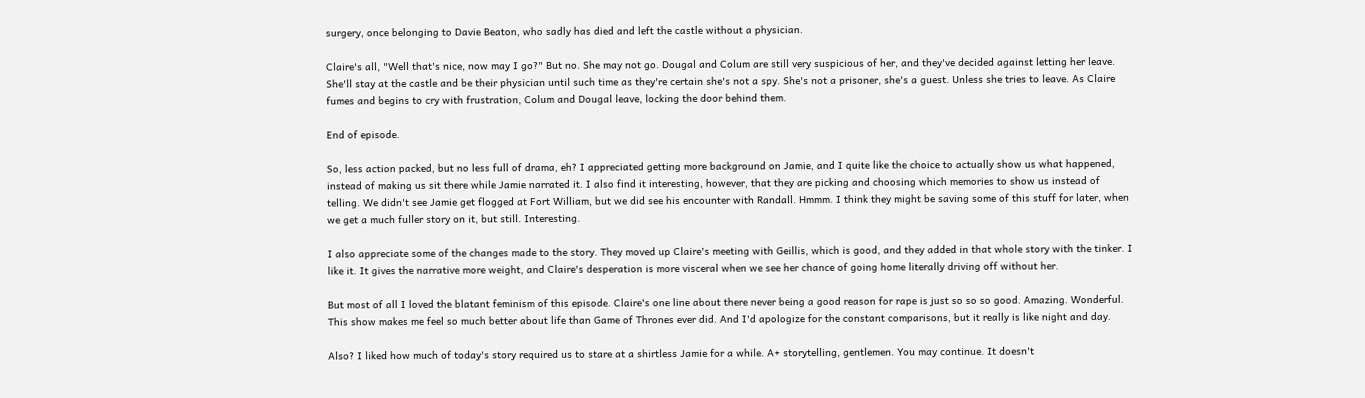surgery, once belonging to Davie Beaton, who sadly has died and left the castle without a physician.

Claire's all, "Well that's nice, now may I go?" But no. She may not go. Dougal and Colum are still very suspicious of her, and they've decided against letting her leave. She'll stay at the castle and be their physician until such time as they're certain she's not a spy. She's not a prisoner, she's a guest. Unless she tries to leave. As Claire fumes and begins to cry with frustration, Colum and Dougal leave, locking the door behind them.

End of episode.

So, less action packed, but no less full of drama, eh? I appreciated getting more background on Jamie, and I quite like the choice to actually show us what happened, instead of making us sit there while Jamie narrated it. I also find it interesting, however, that they are picking and choosing which memories to show us instead of telling. We didn't see Jamie get flogged at Fort William, but we did see his encounter with Randall. Hmmm. I think they might be saving some of this stuff for later, when we get a much fuller story on it, but still. Interesting.

I also appreciate some of the changes made to the story. They moved up Claire's meeting with Geillis, which is good, and they added in that whole story with the tinker. I like it. It gives the narrative more weight, and Claire's desperation is more visceral when we see her chance of going home literally driving off without her.

But most of all I loved the blatant feminism of this episode. Claire's one line about there never being a good reason for rape is just so so so good. Amazing. Wonderful. This show makes me feel so much better about life than Game of Thrones ever did. And I'd apologize for the constant comparisons, but it really is like night and day.

Also? I liked how much of today's story required us to stare at a shirtless Jamie for a while. A+ storytelling, gentlemen. You may continue. It doesn't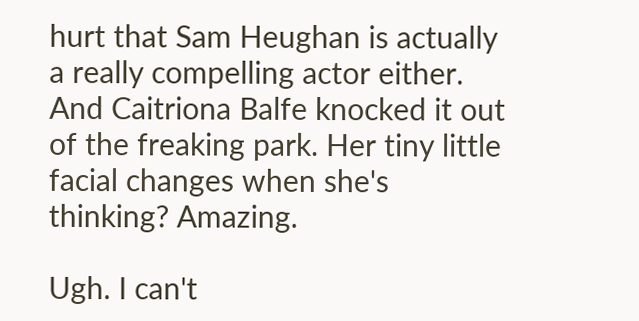hurt that Sam Heughan is actually a really compelling actor either. And Caitriona Balfe knocked it out of the freaking park. Her tiny little facial changes when she's thinking? Amazing.

Ugh. I can't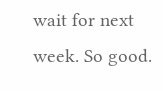wait for next week. So good.